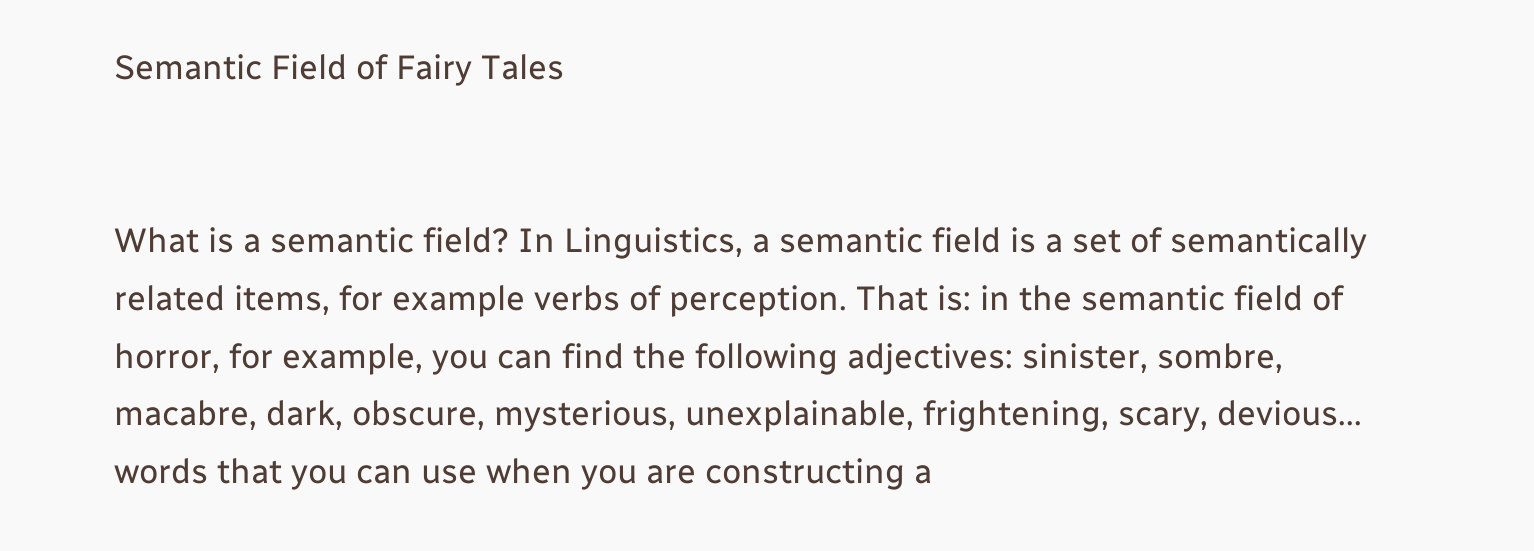Semantic Field of Fairy Tales


What is a semantic field? In Linguistics, a semantic field is a set of semantically related items, for example verbs of perception. That is: in the semantic field of horror, for example, you can find the following adjectives: sinister, sombre, macabre, dark, obscure, mysterious, unexplainable, frightening, scary, devious... words that you can use when you are constructing a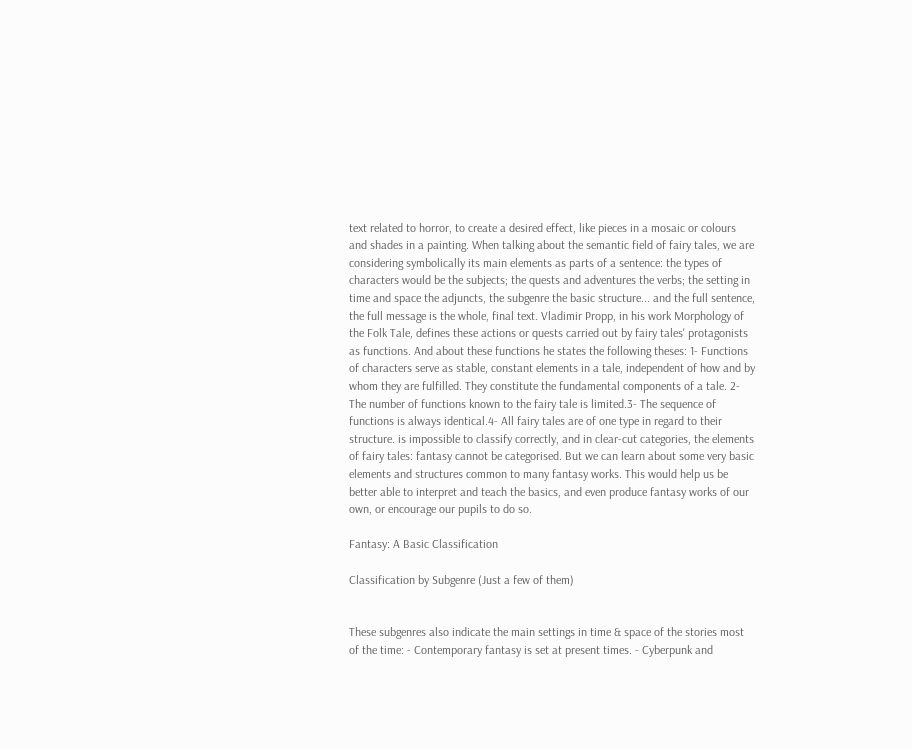text related to horror, to create a desired effect, like pieces in a mosaic or colours and shades in a painting. When talking about the semantic field of fairy tales, we are considering symbolically its main elements as parts of a sentence: the types of characters would be the subjects; the quests and adventures the verbs; the setting in time and space the adjuncts, the subgenre the basic structure... and the full sentence, the full message is the whole, final text. Vladimir Propp, in his work Morphology of the Folk Tale, defines these actions or quests carried out by fairy tales' protagonists as functions. And about these functions he states the following theses: 1- Functions of characters serve as stable, constant elements in a tale, independent of how and by whom they are fulfilled. They constitute the fundamental components of a tale. 2- The number of functions known to the fairy tale is limited.3- The sequence of functions is always identical.4- All fairy tales are of one type in regard to their structure. is impossible to classify correctly, and in clear-cut categories, the elements of fairy tales: fantasy cannot be categorised. But we can learn about some very basic elements and structures common to many fantasy works. This would help us be better able to interpret and teach the basics, and even produce fantasy works of our own, or encourage our pupils to do so.

Fantasy: A Basic Classification

Classification by Subgenre (Just a few of them)


These subgenres also indicate the main settings in time & space of the stories most of the time: - Contemporary fantasy is set at present times. - Cyberpunk and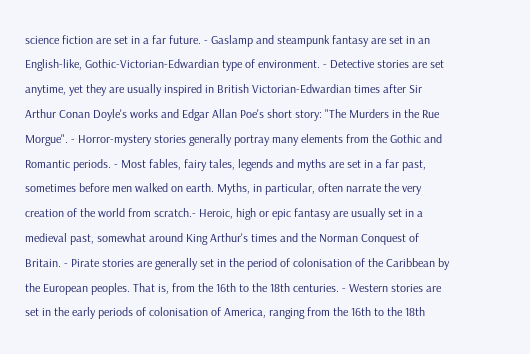science fiction are set in a far future. - Gaslamp and steampunk fantasy are set in an English-like, Gothic-Victorian-Edwardian type of environment. - Detective stories are set anytime, yet they are usually inspired in British Victorian-Edwardian times after Sir Arthur Conan Doyle's works and Edgar Allan Poe's short story: "The Murders in the Rue Morgue". - Horror-mystery stories generally portray many elements from the Gothic and Romantic periods. - Most fables, fairy tales, legends and myths are set in a far past, sometimes before men walked on earth. Myths, in particular, often narrate the very creation of the world from scratch.- Heroic, high or epic fantasy are usually set in a medieval past, somewhat around King Arthur's times and the Norman Conquest of Britain. - Pirate stories are generally set in the period of colonisation of the Caribbean by the European peoples. That is, from the 16th to the 18th centuries. - Western stories are set in the early periods of colonisation of America, ranging from the 16th to the 18th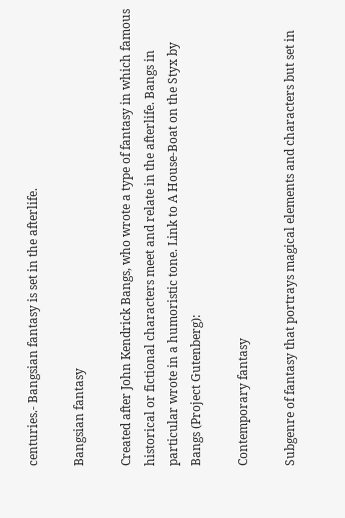centuries.- Bangsian fantasy is set in the afterlife.

Bangsian fantasy

Created after John Kendrick Bangs, who wrote a type of fantasy in which famous historical or fictional characters meet and relate in the afterlife. Bangs in particular wrote in a humoristic tone. Link to A House-Boat on the Styx by Bangs (Project Gutenberg):

Contemporary fantasy

Subgenre of fantasy that portrays magical elements and characters but set in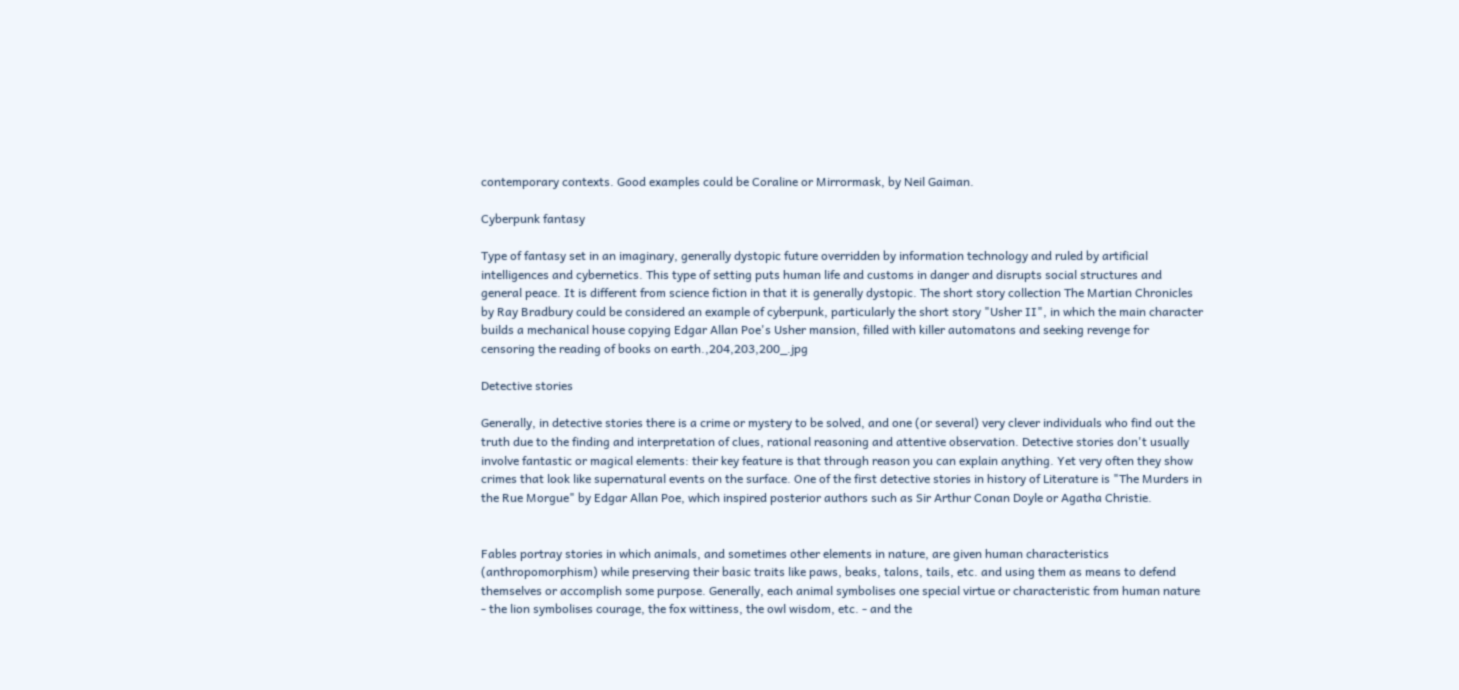contemporary contexts. Good examples could be Coraline or Mirrormask, by Neil Gaiman.

Cyberpunk fantasy

Type of fantasy set in an imaginary, generally dystopic future overridden by information technology and ruled by artificial intelligences and cybernetics. This type of setting puts human life and customs in danger and disrupts social structures and general peace. It is different from science fiction in that it is generally dystopic. The short story collection The Martian Chronicles by Ray Bradbury could be considered an example of cyberpunk, particularly the short story "Usher II", in which the main character builds a mechanical house copying Edgar Allan Poe's Usher mansion, filled with killer automatons and seeking revenge for censoring the reading of books on earth.,204,203,200_.jpg

Detective stories

Generally, in detective stories there is a crime or mystery to be solved, and one (or several) very clever individuals who find out the truth due to the finding and interpretation of clues, rational reasoning and attentive observation. Detective stories don't usually involve fantastic or magical elements: their key feature is that through reason you can explain anything. Yet very often they show crimes that look like supernatural events on the surface. One of the first detective stories in history of Literature is "The Murders in the Rue Morgue" by Edgar Allan Poe, which inspired posterior authors such as Sir Arthur Conan Doyle or Agatha Christie.


Fables portray stories in which animals, and sometimes other elements in nature, are given human characteristics (anthropomorphism) while preserving their basic traits like paws, beaks, talons, tails, etc. and using them as means to defend themselves or accomplish some purpose. Generally, each animal symbolises one special virtue or characteristic from human nature - the lion symbolises courage, the fox wittiness, the owl wisdom, etc. - and the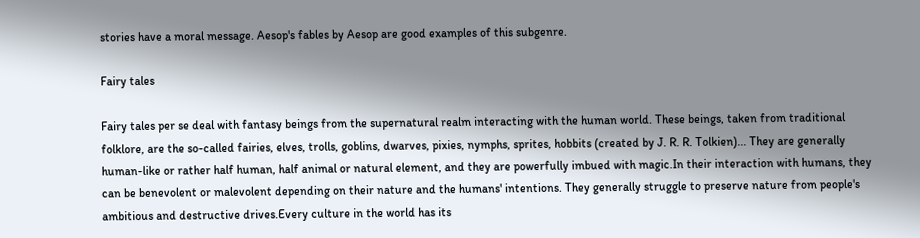stories have a moral message. Aesop's fables by Aesop are good examples of this subgenre.

Fairy tales

Fairy tales per se deal with fantasy beings from the supernatural realm interacting with the human world. These beings, taken from traditional folklore, are the so-called fairies, elves, trolls, goblins, dwarves, pixies, nymphs, sprites, hobbits (created by J. R. R. Tolkien)... They are generally human-like or rather half human, half animal or natural element, and they are powerfully imbued with magic.In their interaction with humans, they can be benevolent or malevolent depending on their nature and the humans' intentions. They generally struggle to preserve nature from people's ambitious and destructive drives.Every culture in the world has its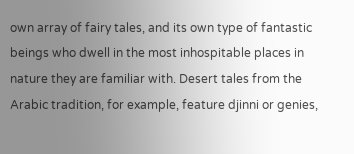own array of fairy tales, and its own type of fantastic beings who dwell in the most inhospitable places in nature they are familiar with. Desert tales from the Arabic tradition, for example, feature djinni or genies,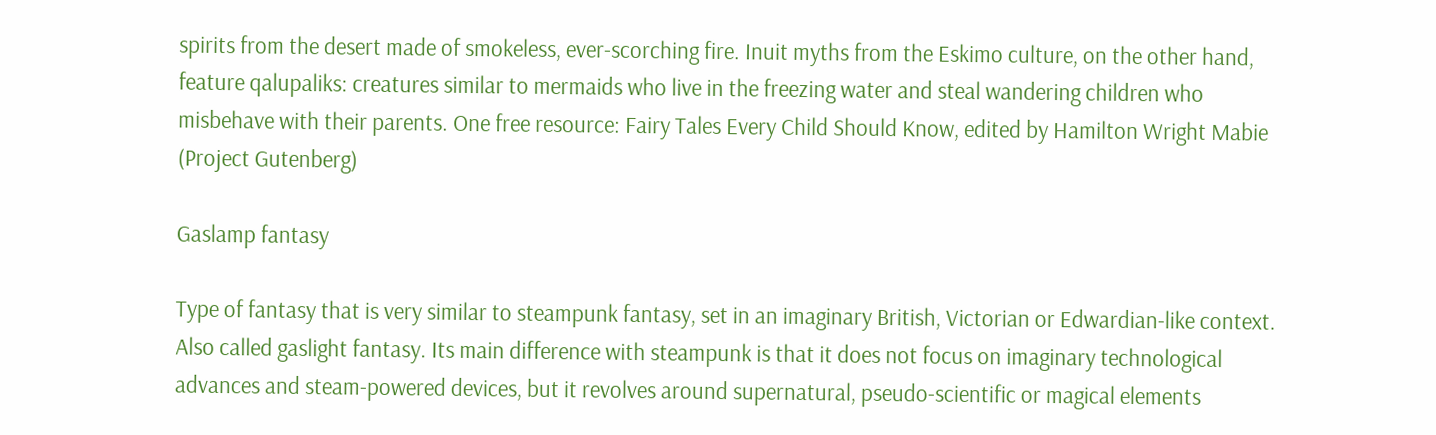spirits from the desert made of smokeless, ever-scorching fire. Inuit myths from the Eskimo culture, on the other hand, feature qalupaliks: creatures similar to mermaids who live in the freezing water and steal wandering children who misbehave with their parents. One free resource: Fairy Tales Every Child Should Know, edited by Hamilton Wright Mabie (Project Gutenberg)

Gaslamp fantasy

Type of fantasy that is very similar to steampunk fantasy, set in an imaginary British, Victorian or Edwardian-like context. Also called gaslight fantasy. Its main difference with steampunk is that it does not focus on imaginary technological advances and steam-powered devices, but it revolves around supernatural, pseudo-scientific or magical elements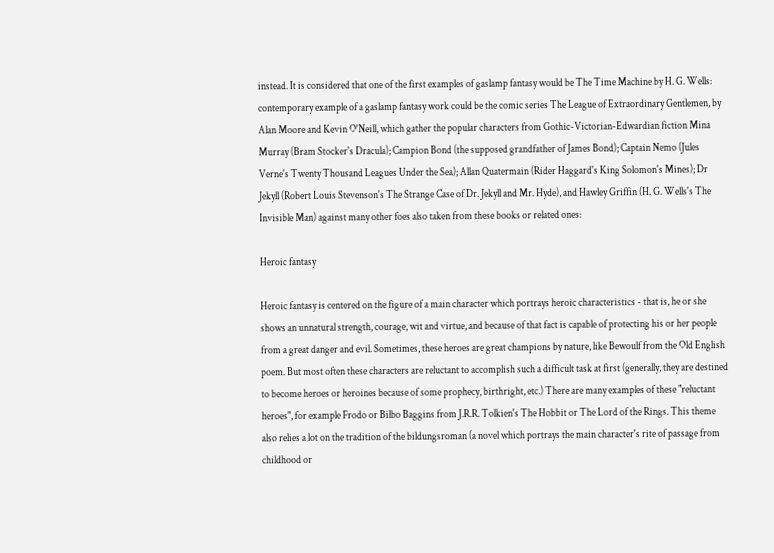instead. It is considered that one of the first examples of gaslamp fantasy would be The Time Machine by H. G. Wells: contemporary example of a gaslamp fantasy work could be the comic series The League of Extraordinary Gentlemen, by Alan Moore and Kevin O'Neill, which gather the popular characters from Gothic-Victorian-Edwardian fiction Mina Murray (Bram Stocker's Dracula); Campion Bond (the supposed grandfather of James Bond); Captain Nemo (Jules Verne's Twenty Thousand Leagues Under the Sea); Allan Quatermain (Rider Haggard's King Solomon's Mines); Dr Jekyll (Robert Louis Stevenson's The Strange Case of Dr. Jekyll and Mr. Hyde), and Hawley Griffin (H. G. Wells's The Invisible Man) against many other foes also taken from these books or related ones:

Heroic fantasy

Heroic fantasy is centered on the figure of a main character which portrays heroic characteristics - that is, he or she shows an unnatural strength, courage, wit and virtue, and because of that fact is capable of protecting his or her people from a great danger and evil. Sometimes, these heroes are great champions by nature, like Bewoulf from the Old English poem. But most often these characters are reluctant to accomplish such a difficult task at first (generally, they are destined to become heroes or heroines because of some prophecy, birthright, etc.) There are many examples of these "reluctant heroes", for example Frodo or Bilbo Baggins from J.R.R. Tolkien's The Hobbit or The Lord of the Rings. This theme also relies a lot on the tradition of the bildungsroman (a novel which portrays the main character's rite of passage from childhood or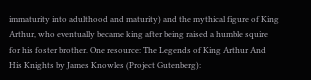immaturity into adulthood and maturity) and the mythical figure of King Arthur, who eventually became king after being raised a humble squire for his foster brother. One resource: The Legends of King Arthur And His Knights by James Knowles (Project Gutenberg):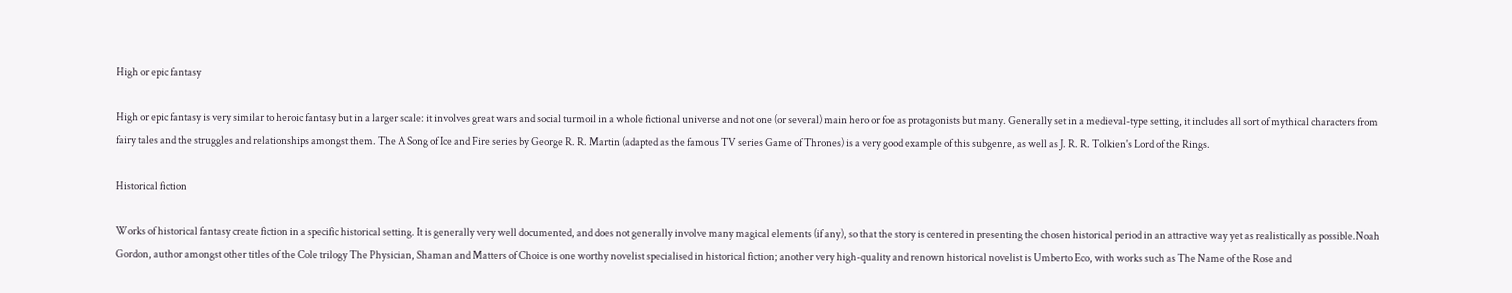High or epic fantasy

High or epic fantasy is very similar to heroic fantasy but in a larger scale: it involves great wars and social turmoil in a whole fictional universe and not one (or several) main hero or foe as protagonists but many. Generally set in a medieval-type setting, it includes all sort of mythical characters from fairy tales and the struggles and relationships amongst them. The A Song of Ice and Fire series by George R. R. Martin (adapted as the famous TV series Game of Thrones) is a very good example of this subgenre, as well as J. R. R. Tolkien's Lord of the Rings.

Historical fiction

Works of historical fantasy create fiction in a specific historical setting. It is generally very well documented, and does not generally involve many magical elements (if any), so that the story is centered in presenting the chosen historical period in an attractive way yet as realistically as possible.Noah Gordon, author amongst other titles of the Cole trilogy The Physician, Shaman and Matters of Choice is one worthy novelist specialised in historical fiction; another very high-quality and renown historical novelist is Umberto Eco, with works such as The Name of the Rose and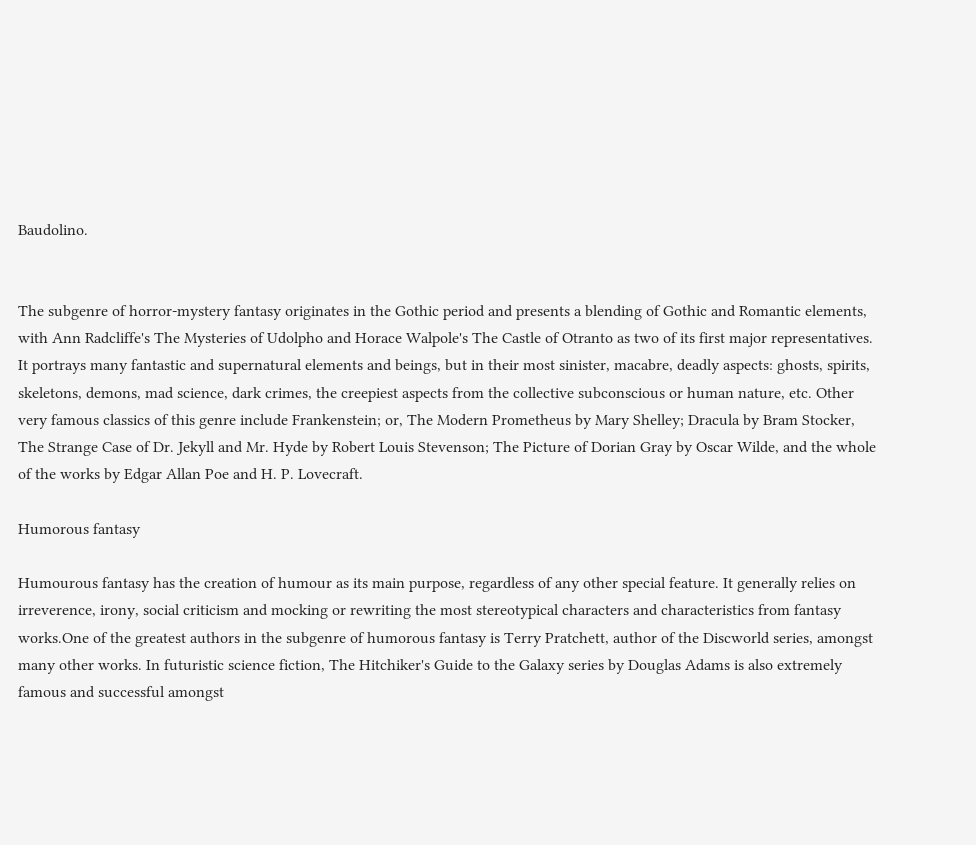Baudolino.


The subgenre of horror-mystery fantasy originates in the Gothic period and presents a blending of Gothic and Romantic elements, with Ann Radcliffe's The Mysteries of Udolpho and Horace Walpole's The Castle of Otranto as two of its first major representatives. It portrays many fantastic and supernatural elements and beings, but in their most sinister, macabre, deadly aspects: ghosts, spirits, skeletons, demons, mad science, dark crimes, the creepiest aspects from the collective subconscious or human nature, etc. Other very famous classics of this genre include Frankenstein; or, The Modern Prometheus by Mary Shelley; Dracula by Bram Stocker, The Strange Case of Dr. Jekyll and Mr. Hyde by Robert Louis Stevenson; The Picture of Dorian Gray by Oscar Wilde, and the whole of the works by Edgar Allan Poe and H. P. Lovecraft.

Humorous fantasy

Humourous fantasy has the creation of humour as its main purpose, regardless of any other special feature. It generally relies on irreverence, irony, social criticism and mocking or rewriting the most stereotypical characters and characteristics from fantasy works.One of the greatest authors in the subgenre of humorous fantasy is Terry Pratchett, author of the Discworld series, amongst many other works. In futuristic science fiction, The Hitchiker's Guide to the Galaxy series by Douglas Adams is also extremely famous and successful amongst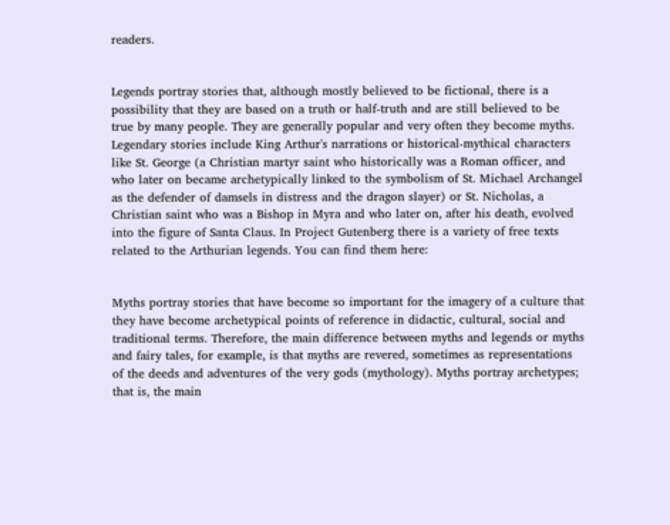readers.


Legends portray stories that, although mostly believed to be fictional, there is a possibility that they are based on a truth or half-truth and are still believed to be true by many people. They are generally popular and very often they become myths. Legendary stories include King Arthur's narrations or historical-mythical characters like St. George (a Christian martyr saint who historically was a Roman officer, and who later on became archetypically linked to the symbolism of St. Michael Archangel as the defender of damsels in distress and the dragon slayer) or St. Nicholas, a Christian saint who was a Bishop in Myra and who later on, after his death, evolved into the figure of Santa Claus. In Project Gutenberg there is a variety of free texts related to the Arthurian legends. You can find them here:


Myths portray stories that have become so important for the imagery of a culture that they have become archetypical points of reference in didactic, cultural, social and traditional terms. Therefore, the main difference between myths and legends or myths and fairy tales, for example, is that myths are revered, sometimes as representations of the deeds and adventures of the very gods (mythology). Myths portray archetypes; that is, the main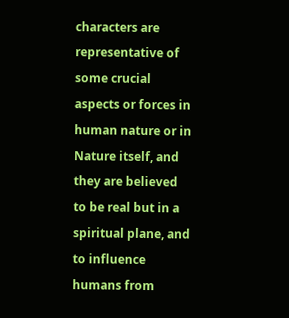characters are representative of some crucial aspects or forces in human nature or in Nature itself, and they are believed to be real but in a spiritual plane, and to influence humans from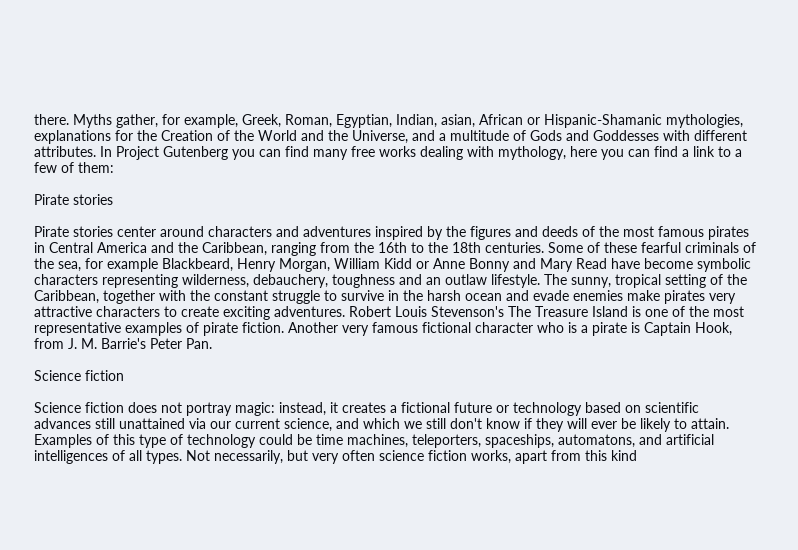there. Myths gather, for example, Greek, Roman, Egyptian, Indian, asian, African or Hispanic-Shamanic mythologies, explanations for the Creation of the World and the Universe, and a multitude of Gods and Goddesses with different attributes. In Project Gutenberg you can find many free works dealing with mythology, here you can find a link to a few of them:

Pirate stories

Pirate stories center around characters and adventures inspired by the figures and deeds of the most famous pirates in Central America and the Caribbean, ranging from the 16th to the 18th centuries. Some of these fearful criminals of the sea, for example Blackbeard, Henry Morgan, William Kidd or Anne Bonny and Mary Read have become symbolic characters representing wilderness, debauchery, toughness and an outlaw lifestyle. The sunny, tropical setting of the Caribbean, together with the constant struggle to survive in the harsh ocean and evade enemies make pirates very attractive characters to create exciting adventures. Robert Louis Stevenson's The Treasure Island is one of the most representative examples of pirate fiction. Another very famous fictional character who is a pirate is Captain Hook, from J. M. Barrie's Peter Pan.

Science fiction

Science fiction does not portray magic: instead, it creates a fictional future or technology based on scientific advances still unattained via our current science, and which we still don't know if they will ever be likely to attain. Examples of this type of technology could be time machines, teleporters, spaceships, automatons, and artificial intelligences of all types. Not necessarily, but very often science fiction works, apart from this kind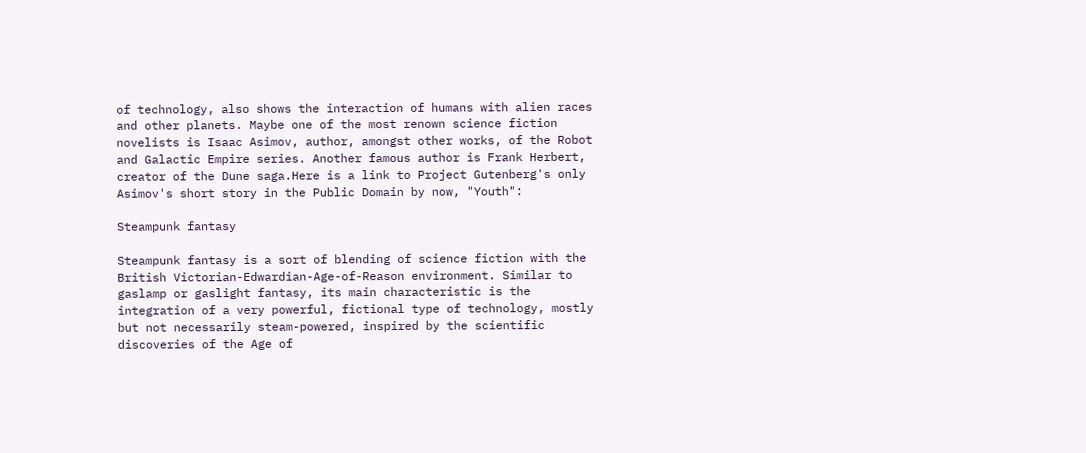of technology, also shows the interaction of humans with alien races and other planets. Maybe one of the most renown science fiction novelists is Isaac Asimov, author, amongst other works, of the Robot and Galactic Empire series. Another famous author is Frank Herbert, creator of the Dune saga.Here is a link to Project Gutenberg's only Asimov's short story in the Public Domain by now, "Youth":

Steampunk fantasy

Steampunk fantasy is a sort of blending of science fiction with the British Victorian-Edwardian-Age-of-Reason environment. Similar to gaslamp or gaslight fantasy, its main characteristic is the integration of a very powerful, fictional type of technology, mostly but not necessarily steam-powered, inspired by the scientific discoveries of the Age of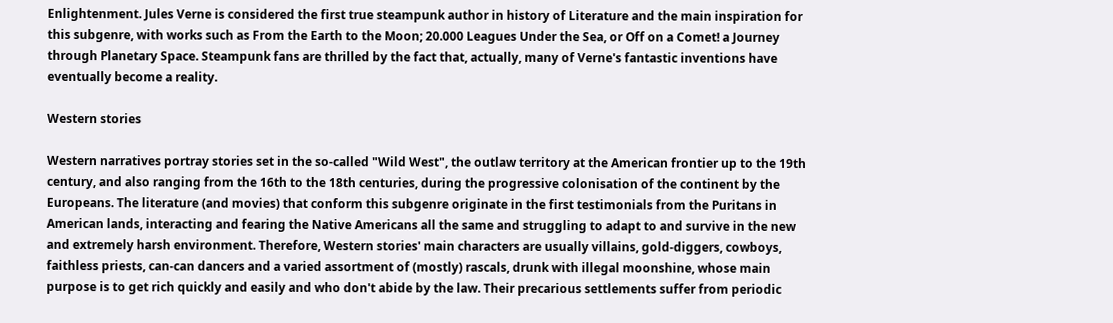Enlightenment. Jules Verne is considered the first true steampunk author in history of Literature and the main inspiration for this subgenre, with works such as From the Earth to the Moon; 20.000 Leagues Under the Sea, or Off on a Comet! a Journey through Planetary Space. Steampunk fans are thrilled by the fact that, actually, many of Verne's fantastic inventions have eventually become a reality.

Western stories

Western narratives portray stories set in the so-called "Wild West", the outlaw territory at the American frontier up to the 19th century, and also ranging from the 16th to the 18th centuries, during the progressive colonisation of the continent by the Europeans. The literature (and movies) that conform this subgenre originate in the first testimonials from the Puritans in American lands, interacting and fearing the Native Americans all the same and struggling to adapt to and survive in the new and extremely harsh environment. Therefore, Western stories' main characters are usually villains, gold-diggers, cowboys, faithless priests, can-can dancers and a varied assortment of (mostly) rascals, drunk with illegal moonshine, whose main purpose is to get rich quickly and easily and who don't abide by the law. Their precarious settlements suffer from periodic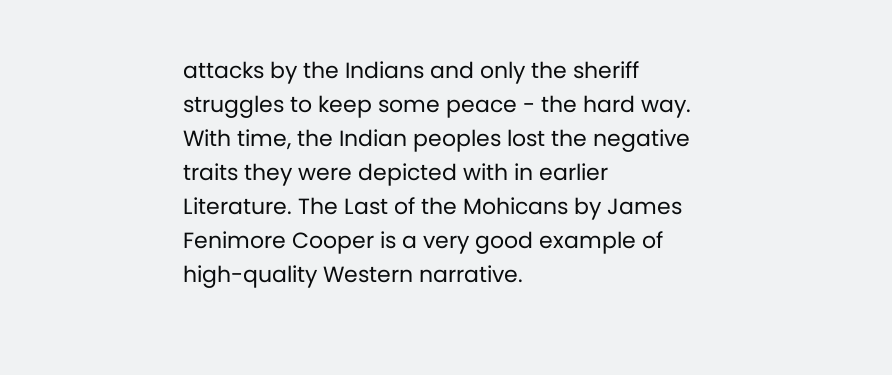attacks by the Indians and only the sheriff struggles to keep some peace - the hard way. With time, the Indian peoples lost the negative traits they were depicted with in earlier Literature. The Last of the Mohicans by James Fenimore Cooper is a very good example of high-quality Western narrative.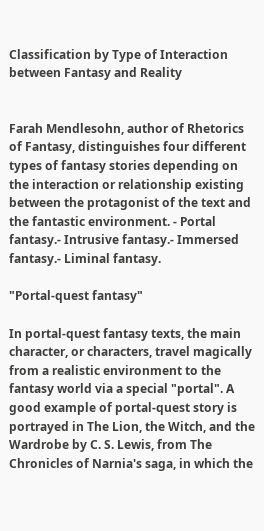Classification by Type of Interaction between Fantasy and Reality


Farah Mendlesohn, author of Rhetorics of Fantasy, distinguishes four different types of fantasy stories depending on the interaction or relationship existing between the protagonist of the text and the fantastic environment. - Portal fantasy.- Intrusive fantasy.- Immersed fantasy.- Liminal fantasy.

"Portal-quest fantasy"

In portal-quest fantasy texts, the main character, or characters, travel magically from a realistic environment to the fantasy world via a special "portal". A good example of portal-quest story is portrayed in The Lion, the Witch, and the Wardrobe by C. S. Lewis, from The Chronicles of Narnia's saga, in which the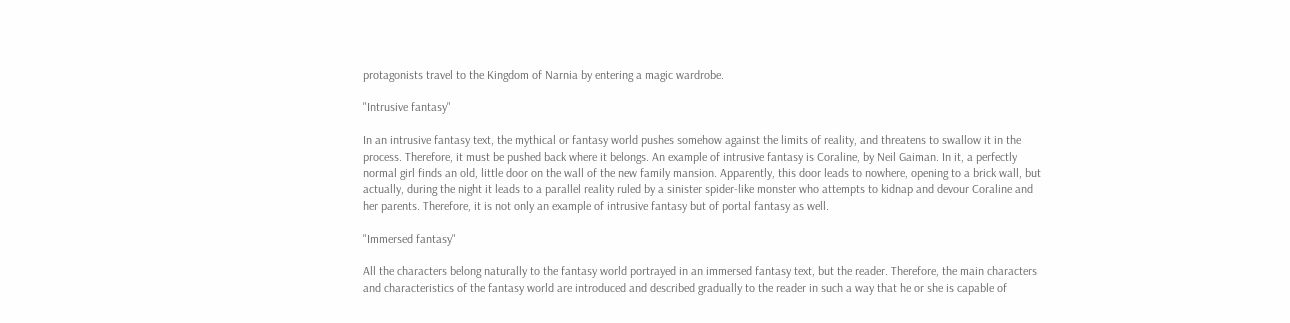protagonists travel to the Kingdom of Narnia by entering a magic wardrobe.

"Intrusive fantasy"

In an intrusive fantasy text, the mythical or fantasy world pushes somehow against the limits of reality, and threatens to swallow it in the process. Therefore, it must be pushed back where it belongs. An example of intrusive fantasy is Coraline, by Neil Gaiman. In it, a perfectly normal girl finds an old, little door on the wall of the new family mansion. Apparently, this door leads to nowhere, opening to a brick wall, but actually, during the night it leads to a parallel reality ruled by a sinister spider-like monster who attempts to kidnap and devour Coraline and her parents. Therefore, it is not only an example of intrusive fantasy but of portal fantasy as well.

"Immersed fantasy"

All the characters belong naturally to the fantasy world portrayed in an immersed fantasy text, but the reader. Therefore, the main characters and characteristics of the fantasy world are introduced and described gradually to the reader in such a way that he or she is capable of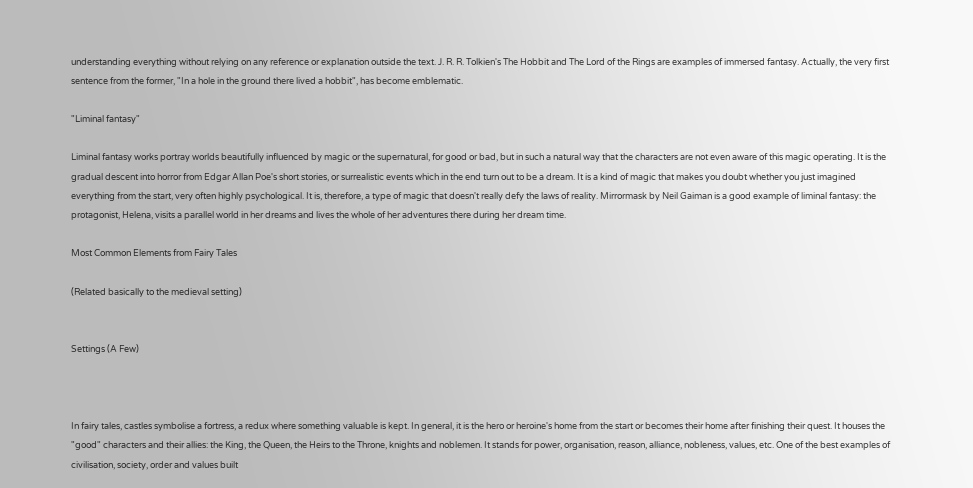understanding everything without relying on any reference or explanation outside the text. J. R. R. Tolkien's The Hobbit and The Lord of the Rings are examples of immersed fantasy. Actually, the very first sentence from the former, "In a hole in the ground there lived a hobbit", has become emblematic.

"Liminal fantasy"

Liminal fantasy works portray worlds beautifully influenced by magic or the supernatural, for good or bad, but in such a natural way that the characters are not even aware of this magic operating. It is the gradual descent into horror from Edgar Allan Poe's short stories, or surrealistic events which in the end turn out to be a dream. It is a kind of magic that makes you doubt whether you just imagined everything from the start, very often highly psychological. It is, therefore, a type of magic that doesn't really defy the laws of reality. Mirrormask by Neil Gaiman is a good example of liminal fantasy: the protagonist, Helena, visits a parallel world in her dreams and lives the whole of her adventures there during her dream time.

Most Common Elements from Fairy Tales

(Related basically to the medieval setting)


Settings (A Few)



In fairy tales, castles symbolise a fortress, a redux where something valuable is kept. In general, it is the hero or heroine's home from the start or becomes their home after finishing their quest. It houses the "good" characters and their allies: the King, the Queen, the Heirs to the Throne, knights and noblemen. It stands for power, organisation, reason, alliance, nobleness, values, etc. One of the best examples of civilisation, society, order and values built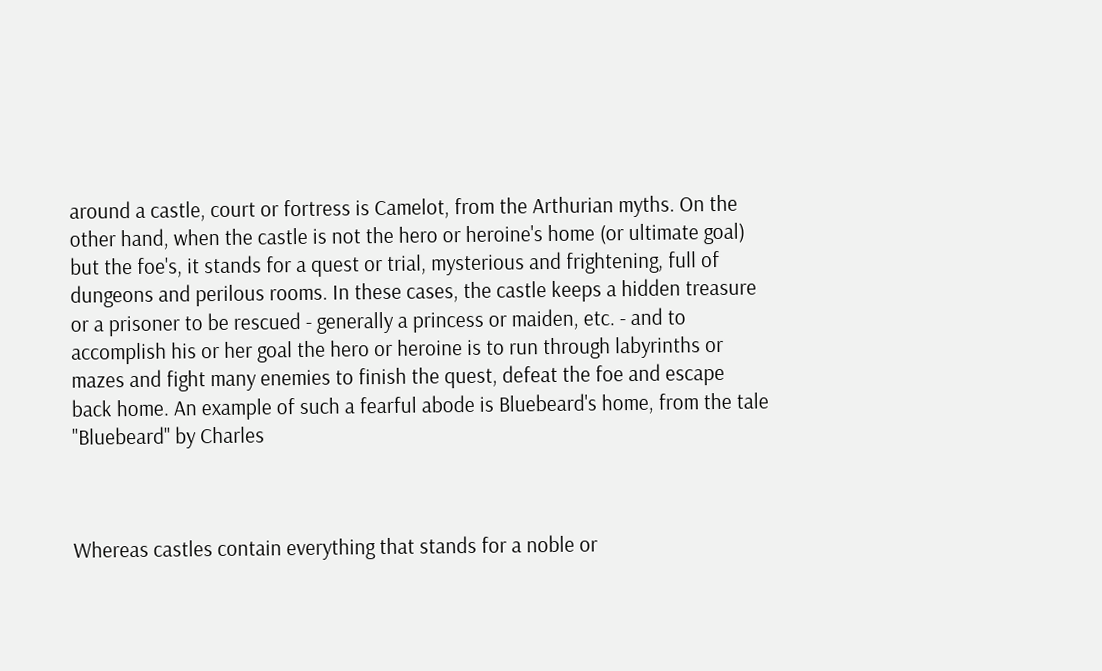around a castle, court or fortress is Camelot, from the Arthurian myths. On the other hand, when the castle is not the hero or heroine's home (or ultimate goal) but the foe's, it stands for a quest or trial, mysterious and frightening, full of dungeons and perilous rooms. In these cases, the castle keeps a hidden treasure or a prisoner to be rescued - generally a princess or maiden, etc. - and to accomplish his or her goal the hero or heroine is to run through labyrinths or mazes and fight many enemies to finish the quest, defeat the foe and escape back home. An example of such a fearful abode is Bluebeard's home, from the tale "Bluebeard" by Charles



Whereas castles contain everything that stands for a noble or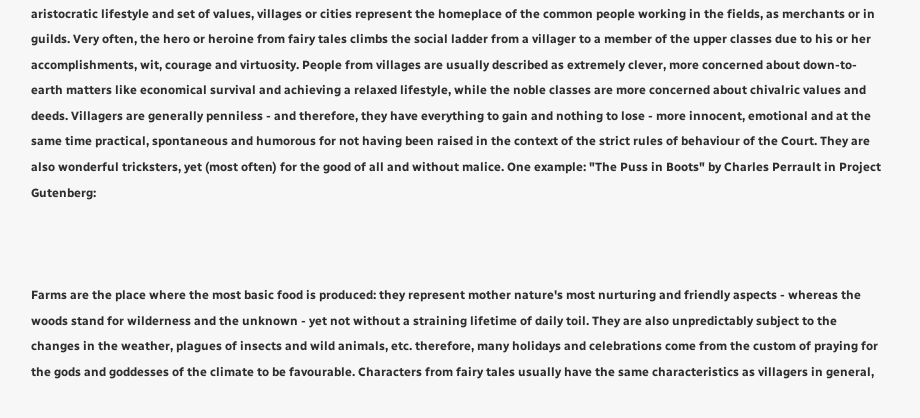aristocratic lifestyle and set of values, villages or cities represent the homeplace of the common people working in the fields, as merchants or in guilds. Very often, the hero or heroine from fairy tales climbs the social ladder from a villager to a member of the upper classes due to his or her accomplishments, wit, courage and virtuosity. People from villages are usually described as extremely clever, more concerned about down-to-earth matters like economical survival and achieving a relaxed lifestyle, while the noble classes are more concerned about chivalric values and deeds. Villagers are generally penniless - and therefore, they have everything to gain and nothing to lose - more innocent, emotional and at the same time practical, spontaneous and humorous for not having been raised in the context of the strict rules of behaviour of the Court. They are also wonderful tricksters, yet (most often) for the good of all and without malice. One example: "The Puss in Boots" by Charles Perrault in Project Gutenberg:



Farms are the place where the most basic food is produced: they represent mother nature's most nurturing and friendly aspects - whereas the woods stand for wilderness and the unknown - yet not without a straining lifetime of daily toil. They are also unpredictably subject to the changes in the weather, plagues of insects and wild animals, etc. therefore, many holidays and celebrations come from the custom of praying for the gods and goddesses of the climate to be favourable. Characters from fairy tales usually have the same characteristics as villagers in general,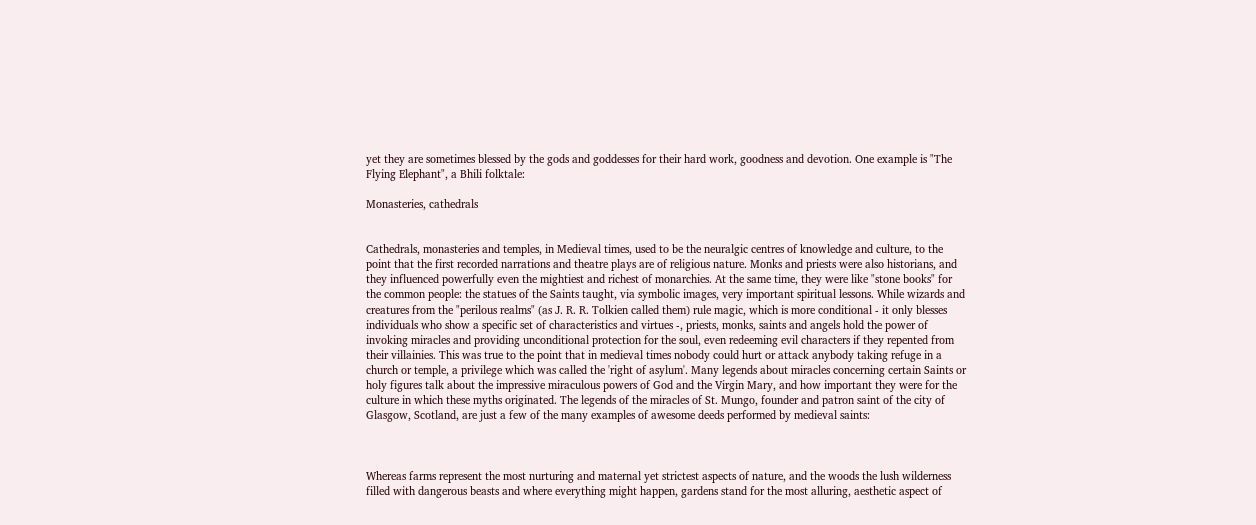yet they are sometimes blessed by the gods and goddesses for their hard work, goodness and devotion. One example is "The Flying Elephant", a Bhili folktale:

Monasteries, cathedrals


Cathedrals, monasteries and temples, in Medieval times, used to be the neuralgic centres of knowledge and culture, to the point that the first recorded narrations and theatre plays are of religious nature. Monks and priests were also historians, and they influenced powerfully even the mightiest and richest of monarchies. At the same time, they were like "stone books" for the common people: the statues of the Saints taught, via symbolic images, very important spiritual lessons. While wizards and creatures from the "perilous realms" (as J. R. R. Tolkien called them) rule magic, which is more conditional - it only blesses individuals who show a specific set of characteristics and virtues -, priests, monks, saints and angels hold the power of invoking miracles and providing unconditional protection for the soul, even redeeming evil characters if they repented from their villainies. This was true to the point that in medieval times nobody could hurt or attack anybody taking refuge in a church or temple, a privilege which was called the 'right of asylum'. Many legends about miracles concerning certain Saints or holy figures talk about the impressive miraculous powers of God and the Virgin Mary, and how important they were for the culture in which these myths originated. The legends of the miracles of St. Mungo, founder and patron saint of the city of Glasgow, Scotland, are just a few of the many examples of awesome deeds performed by medieval saints:



Whereas farms represent the most nurturing and maternal yet strictest aspects of nature, and the woods the lush wilderness filled with dangerous beasts and where everything might happen, gardens stand for the most alluring, aesthetic aspect of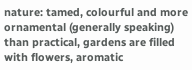nature: tamed, colourful and more ornamental (generally speaking) than practical, gardens are filled with flowers, aromatic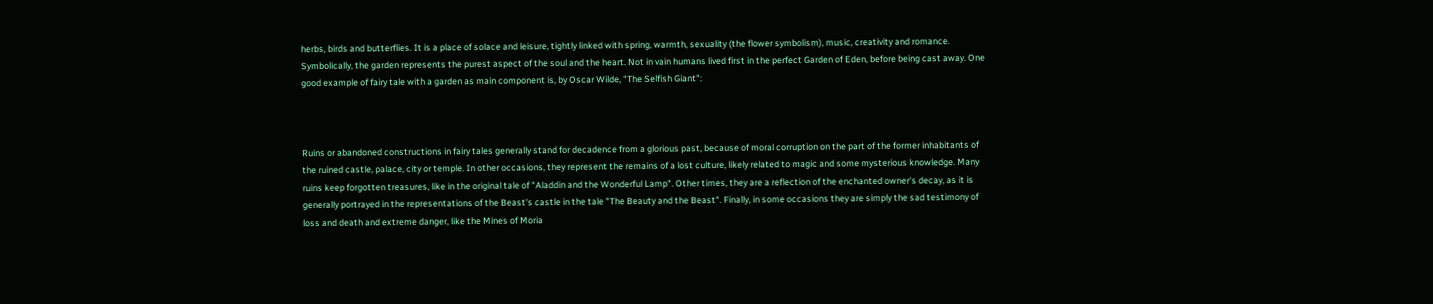herbs, birds and butterflies. It is a place of solace and leisure, tightly linked with spring, warmth, sexuality (the flower symbolism), music, creativity and romance. Symbolically, the garden represents the purest aspect of the soul and the heart. Not in vain humans lived first in the perfect Garden of Eden, before being cast away. One good example of fairy tale with a garden as main component is, by Oscar Wilde, "The Selfish Giant":



Ruins or abandoned constructions in fairy tales generally stand for decadence from a glorious past, because of moral corruption on the part of the former inhabitants of the ruined castle, palace, city or temple. In other occasions, they represent the remains of a lost culture, likely related to magic and some mysterious knowledge. Many ruins keep forgotten treasures, like in the original tale of "Aladdin and the Wonderful Lamp". Other times, they are a reflection of the enchanted owner's decay, as it is generally portrayed in the representations of the Beast's castle in the tale "The Beauty and the Beast". Finally, in some occasions they are simply the sad testimony of loss and death and extreme danger, like the Mines of Moria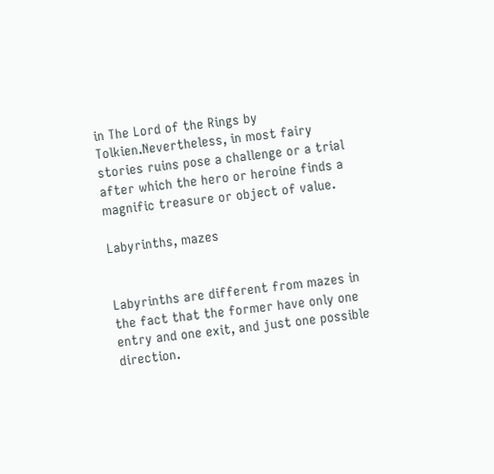in The Lord of the Rings by Tolkien.Nevertheless, in most fairy stories ruins pose a challenge or a trial after which the hero or heroine finds a magnific treasure or object of value.

Labyrinths, mazes


Labyrinths are different from mazes in the fact that the former have only one entry and one exit, and just one possible direction.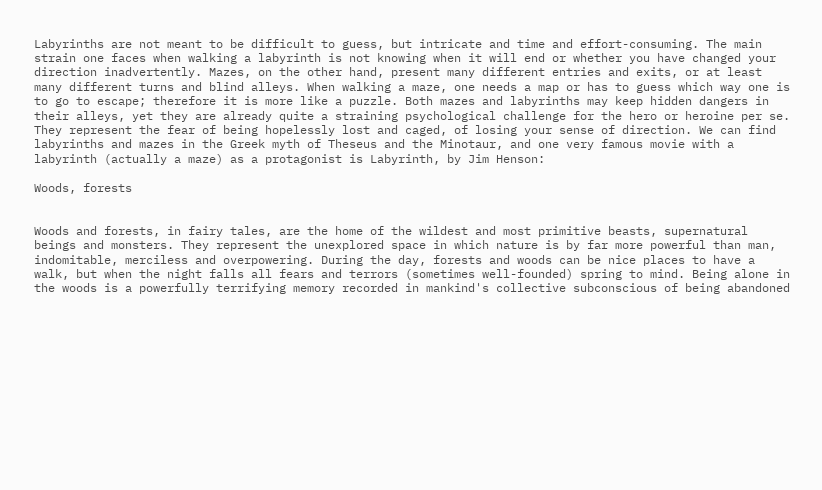Labyrinths are not meant to be difficult to guess, but intricate and time and effort-consuming. The main strain one faces when walking a labyrinth is not knowing when it will end or whether you have changed your direction inadvertently. Mazes, on the other hand, present many different entries and exits, or at least many different turns and blind alleys. When walking a maze, one needs a map or has to guess which way one is to go to escape; therefore it is more like a puzzle. Both mazes and labyrinths may keep hidden dangers in their alleys, yet they are already quite a straining psychological challenge for the hero or heroine per se. They represent the fear of being hopelessly lost and caged, of losing your sense of direction. We can find labyrinths and mazes in the Greek myth of Theseus and the Minotaur, and one very famous movie with a labyrinth (actually a maze) as a protagonist is Labyrinth, by Jim Henson:

Woods, forests


Woods and forests, in fairy tales, are the home of the wildest and most primitive beasts, supernatural beings and monsters. They represent the unexplored space in which nature is by far more powerful than man, indomitable, merciless and overpowering. During the day, forests and woods can be nice places to have a walk, but when the night falls all fears and terrors (sometimes well-founded) spring to mind. Being alone in the woods is a powerfully terrifying memory recorded in mankind's collective subconscious of being abandoned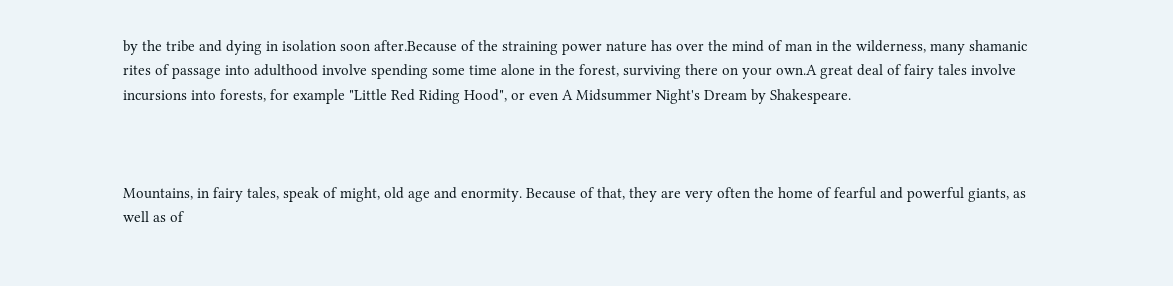by the tribe and dying in isolation soon after.Because of the straining power nature has over the mind of man in the wilderness, many shamanic rites of passage into adulthood involve spending some time alone in the forest, surviving there on your own.A great deal of fairy tales involve incursions into forests, for example "Little Red Riding Hood", or even A Midsummer Night's Dream by Shakespeare.



Mountains, in fairy tales, speak of might, old age and enormity. Because of that, they are very often the home of fearful and powerful giants, as well as of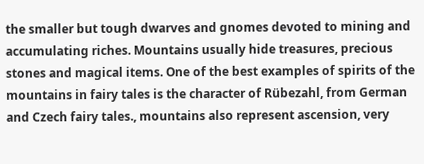the smaller but tough dwarves and gnomes devoted to mining and accumulating riches. Mountains usually hide treasures, precious stones and magical items. One of the best examples of spirits of the mountains in fairy tales is the character of Rübezahl, from German and Czech fairy tales., mountains also represent ascension, very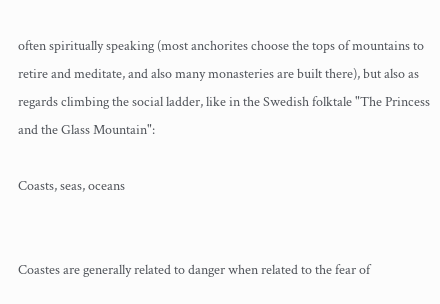often spiritually speaking (most anchorites choose the tops of mountains to retire and meditate, and also many monasteries are built there), but also as regards climbing the social ladder, like in the Swedish folktale "The Princess and the Glass Mountain":

Coasts, seas, oceans


Coastes are generally related to danger when related to the fear of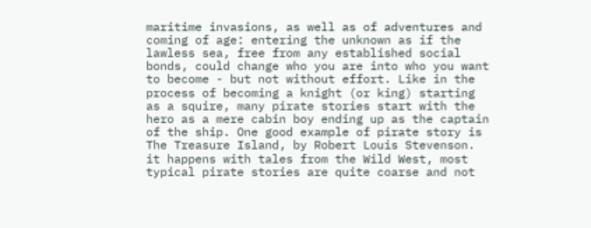maritime invasions, as well as of adventures and coming of age: entering the unknown as if the lawless sea, free from any established social bonds, could change who you are into who you want to become - but not without effort. Like in the process of becoming a knight (or king) starting as a squire, many pirate stories start with the hero as a mere cabin boy ending up as the captain of the ship. One good example of pirate story is The Treasure Island, by Robert Louis Stevenson. it happens with tales from the Wild West, most typical pirate stories are quite coarse and not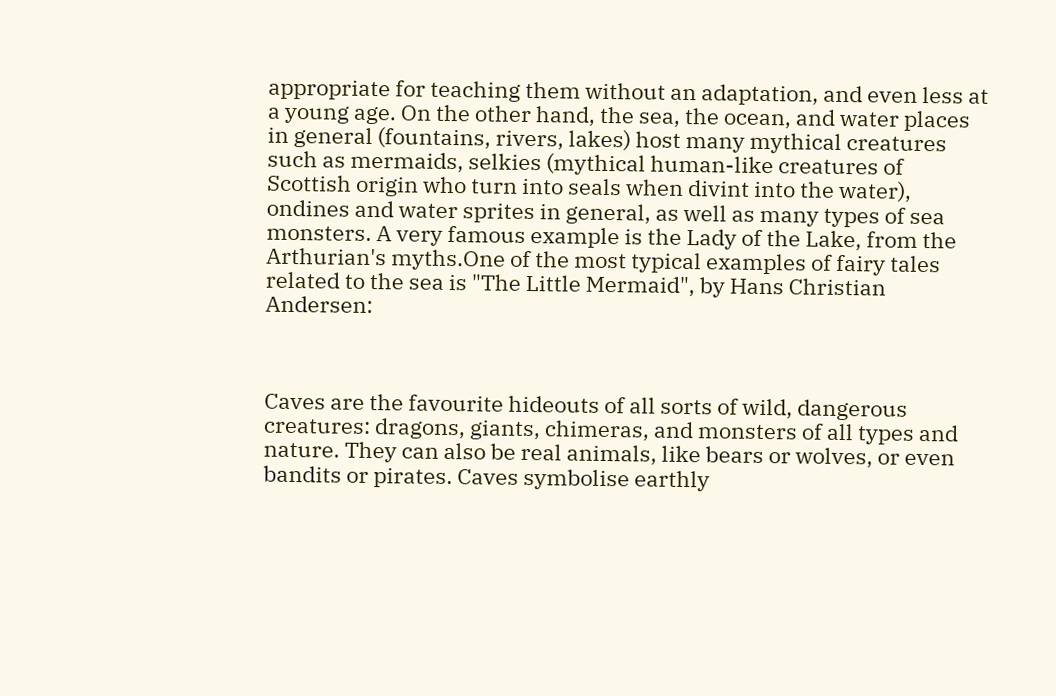appropriate for teaching them without an adaptation, and even less at a young age. On the other hand, the sea, the ocean, and water places in general (fountains, rivers, lakes) host many mythical creatures such as mermaids, selkies (mythical human-like creatures of Scottish origin who turn into seals when divint into the water), ondines and water sprites in general, as well as many types of sea monsters. A very famous example is the Lady of the Lake, from the Arthurian's myths.One of the most typical examples of fairy tales related to the sea is "The Little Mermaid", by Hans Christian Andersen:



Caves are the favourite hideouts of all sorts of wild, dangerous creatures: dragons, giants, chimeras, and monsters of all types and nature. They can also be real animals, like bears or wolves, or even bandits or pirates. Caves symbolise earthly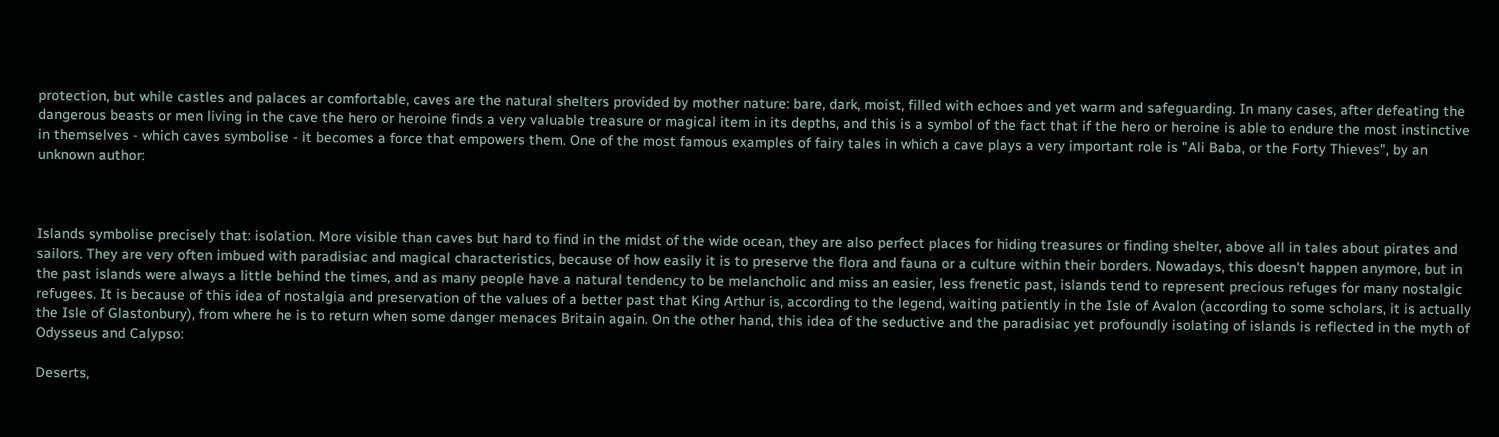protection, but while castles and palaces ar comfortable, caves are the natural shelters provided by mother nature: bare, dark, moist, filled with echoes and yet warm and safeguarding. In many cases, after defeating the dangerous beasts or men living in the cave the hero or heroine finds a very valuable treasure or magical item in its depths, and this is a symbol of the fact that if the hero or heroine is able to endure the most instinctive in themselves - which caves symbolise - it becomes a force that empowers them. One of the most famous examples of fairy tales in which a cave plays a very important role is "Ali Baba, or the Forty Thieves", by an unknown author:



Islands symbolise precisely that: isolation. More visible than caves but hard to find in the midst of the wide ocean, they are also perfect places for hiding treasures or finding shelter, above all in tales about pirates and sailors. They are very often imbued with paradisiac and magical characteristics, because of how easily it is to preserve the flora and fauna or a culture within their borders. Nowadays, this doesn't happen anymore, but in the past islands were always a little behind the times, and as many people have a natural tendency to be melancholic and miss an easier, less frenetic past, islands tend to represent precious refuges for many nostalgic refugees. It is because of this idea of nostalgia and preservation of the values of a better past that King Arthur is, according to the legend, waiting patiently in the Isle of Avalon (according to some scholars, it is actually the Isle of Glastonbury), from where he is to return when some danger menaces Britain again. On the other hand, this idea of the seductive and the paradisiac yet profoundly isolating of islands is reflected in the myth of Odysseus and Calypso:

Deserts,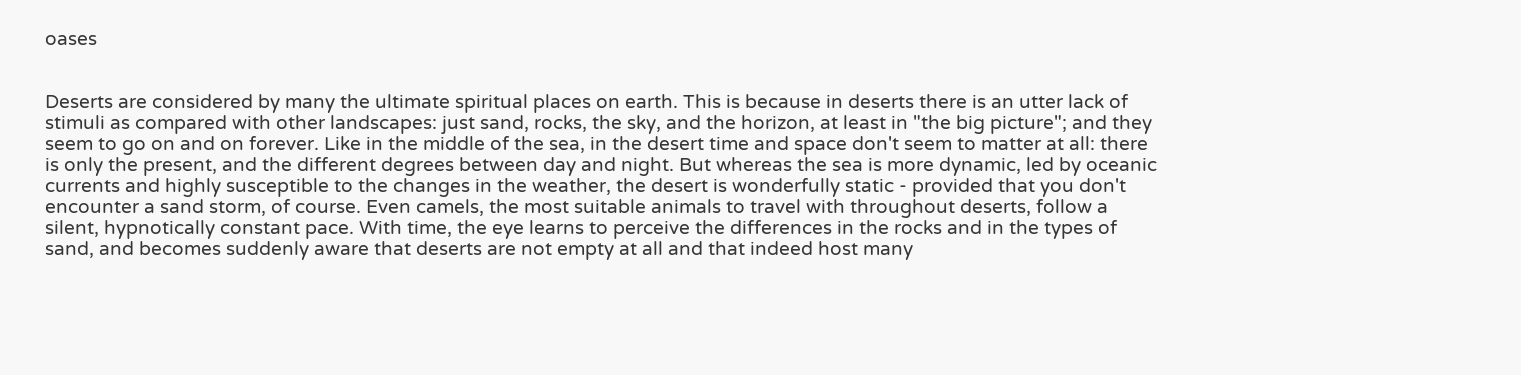oases


Deserts are considered by many the ultimate spiritual places on earth. This is because in deserts there is an utter lack of stimuli as compared with other landscapes: just sand, rocks, the sky, and the horizon, at least in "the big picture"; and they seem to go on and on forever. Like in the middle of the sea, in the desert time and space don't seem to matter at all: there is only the present, and the different degrees between day and night. But whereas the sea is more dynamic, led by oceanic currents and highly susceptible to the changes in the weather, the desert is wonderfully static - provided that you don't encounter a sand storm, of course. Even camels, the most suitable animals to travel with throughout deserts, follow a silent, hypnotically constant pace. With time, the eye learns to perceive the differences in the rocks and in the types of sand, and becomes suddenly aware that deserts are not empty at all and that indeed host many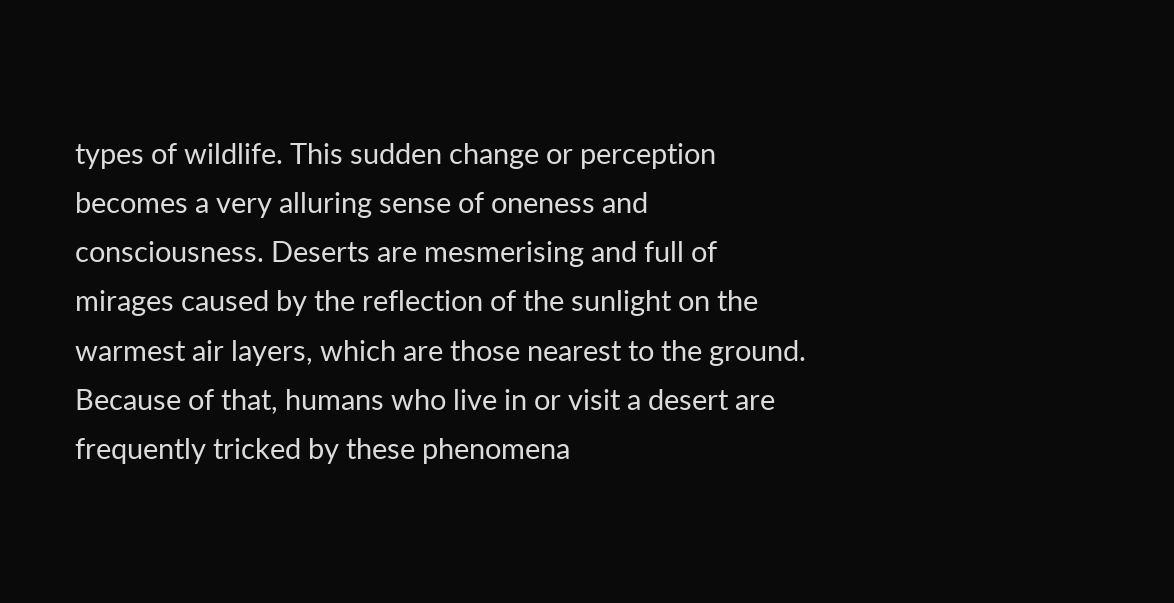types of wildlife. This sudden change or perception becomes a very alluring sense of oneness and consciousness. Deserts are mesmerising and full of mirages caused by the reflection of the sunlight on the warmest air layers, which are those nearest to the ground. Because of that, humans who live in or visit a desert are frequently tricked by these phenomena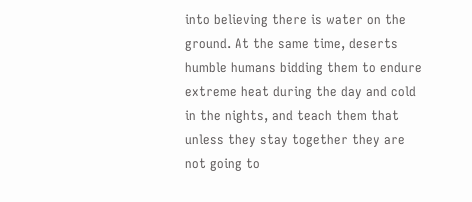into believing there is water on the ground. At the same time, deserts humble humans bidding them to endure extreme heat during the day and cold in the nights, and teach them that unless they stay together they are not going to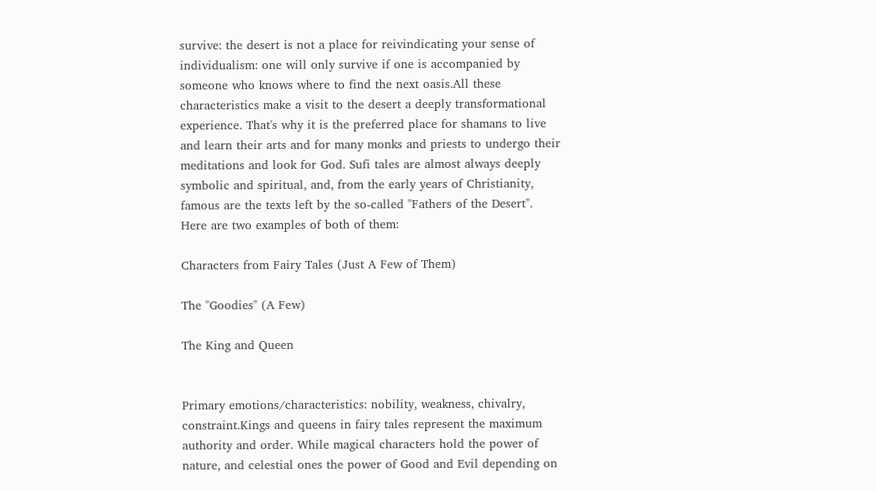survive: the desert is not a place for reivindicating your sense of individualism: one will only survive if one is accompanied by someone who knows where to find the next oasis.All these characteristics make a visit to the desert a deeply transformational experience. That's why it is the preferred place for shamans to live and learn their arts and for many monks and priests to undergo their meditations and look for God. Sufi tales are almost always deeply symbolic and spiritual, and, from the early years of Christianity, famous are the texts left by the so-called "Fathers of the Desert". Here are two examples of both of them:

Characters from Fairy Tales (Just A Few of Them)

The "Goodies" (A Few)

The King and Queen


Primary emotions/characteristics: nobility, weakness, chivalry, constraint.Kings and queens in fairy tales represent the maximum authority and order. While magical characters hold the power of nature, and celestial ones the power of Good and Evil depending on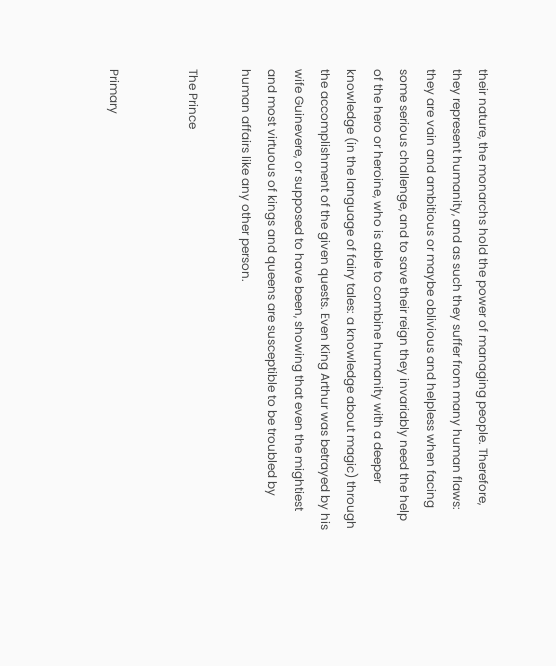their nature, the monarchs hold the power of managing people. Therefore, they represent humanity, and as such they suffer from many human flaws: they are vain and ambitious or maybe oblivious and helpless when facing some serious challenge, and to save their reign they invariably need the help of the hero or heroine, who is able to combine humanity with a deeper knowledge (in the language of fairy tales: a knowledge about magic) through the accomplishment of the given quests. Even King Arthur was betrayed by his wife Guinevere, or supposed to have been, showing that even the mightiest and most virtuous of kings and queens are susceptible to be troubled by human affairs like any other person.

The Prince


Primary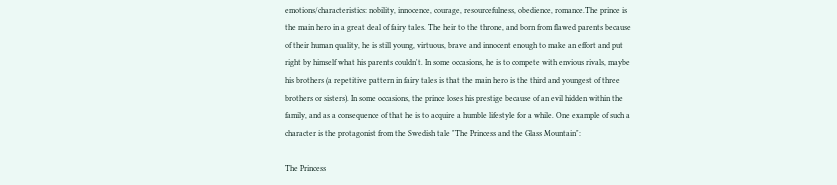emotions/characteristics: nobility, innocence, courage, resourcefulness, obedience, romance.The prince is the main hero in a great deal of fairy tales. The heir to the throne, and born from flawed parents because of their human quality, he is still young, virtuous, brave and innocent enough to make an effort and put right by himself what his parents couldn't. In some occasions, he is to compete with envious rivals, maybe his brothers (a repetitive pattern in fairy tales is that the main hero is the third and youngest of three brothers or sisters). In some occasions, the prince loses his prestige because of an evil hidden within the family, and as a consequence of that he is to acquire a humble lifestyle for a while. One example of such a character is the protagonist from the Swedish tale "The Princess and the Glass Mountain":

The Princess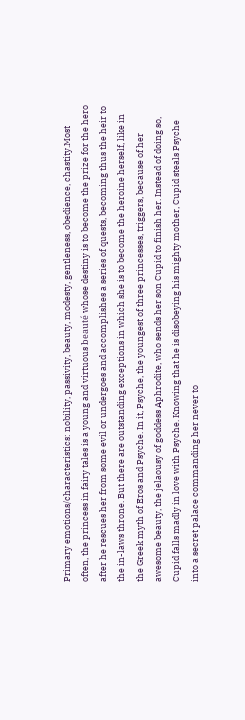Primary emotions/characteristics: nobility, passivity, beauty, modesty, gentleness, obedience, chastity.Most often, the princess in fairy tales is a young and virtuous beauté whose destiny is to become the prize for the hero after he rescues her from some evil or undergoes and accomplishes a series of quests, becoming thus the heir to the in-laws throne. But there are outstanding exceptions in which she is to become the heroine herself, like in the Greek myth of Eros and Psyche. In it, Psyche, the youngest of three princesses, triggers, because of her awesome beauty, the jelaousy of goddess Aphrodite, who sends her son Cupid to finish her. Instead of doing so, Cupid falls madly in love with Psyche. Knowing that he is disobeying his mighty mother, Cupid steals Psyche into a secret palace commanding her never to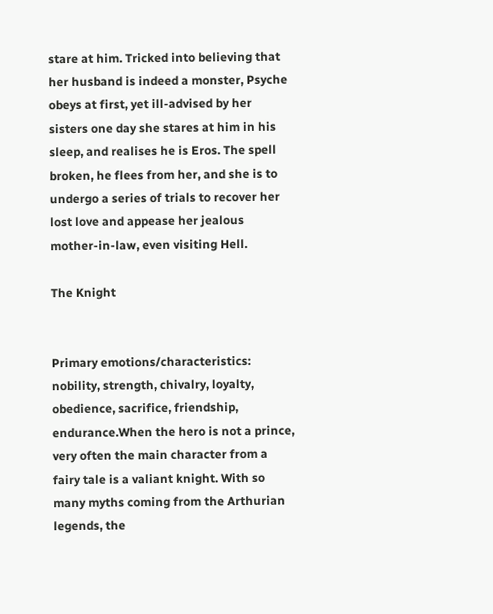stare at him. Tricked into believing that her husband is indeed a monster, Psyche obeys at first, yet ill-advised by her sisters one day she stares at him in his sleep, and realises he is Eros. The spell broken, he flees from her, and she is to undergo a series of trials to recover her lost love and appease her jealous mother-in-law, even visiting Hell.

The Knight


Primary emotions/characteristics: nobility, strength, chivalry, loyalty, obedience, sacrifice, friendship, endurance.When the hero is not a prince, very often the main character from a fairy tale is a valiant knight. With so many myths coming from the Arthurian legends, the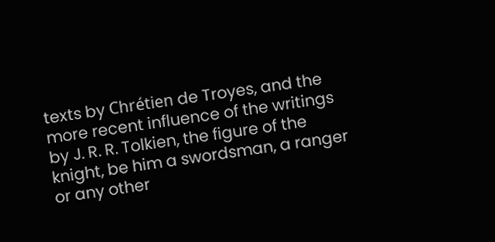texts by Chrétien de Troyes, and the more recent influence of the writings by J. R. R. Tolkien, the figure of the knight, be him a swordsman, a ranger or any other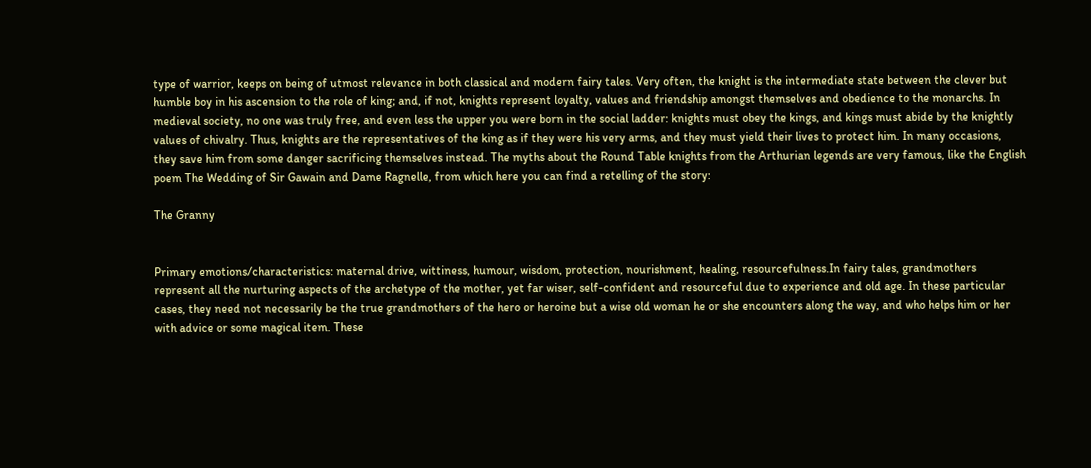type of warrior, keeps on being of utmost relevance in both classical and modern fairy tales. Very often, the knight is the intermediate state between the clever but humble boy in his ascension to the role of king; and, if not, knights represent loyalty, values and friendship amongst themselves and obedience to the monarchs. In medieval society, no one was truly free, and even less the upper you were born in the social ladder: knights must obey the kings, and kings must abide by the knightly values of chivalry. Thus, knights are the representatives of the king as if they were his very arms, and they must yield their lives to protect him. In many occasions, they save him from some danger sacrificing themselves instead. The myths about the Round Table knights from the Arthurian legends are very famous, like the English poem The Wedding of Sir Gawain and Dame Ragnelle, from which here you can find a retelling of the story:

The Granny


Primary emotions/characteristics: maternal drive, wittiness, humour, wisdom, protection, nourishment, healing, resourcefulness.In fairy tales, grandmothers represent all the nurturing aspects of the archetype of the mother, yet far wiser, self-confident and resourceful due to experience and old age. In these particular cases, they need not necessarily be the true grandmothers of the hero or heroine but a wise old woman he or she encounters along the way, and who helps him or her with advice or some magical item. These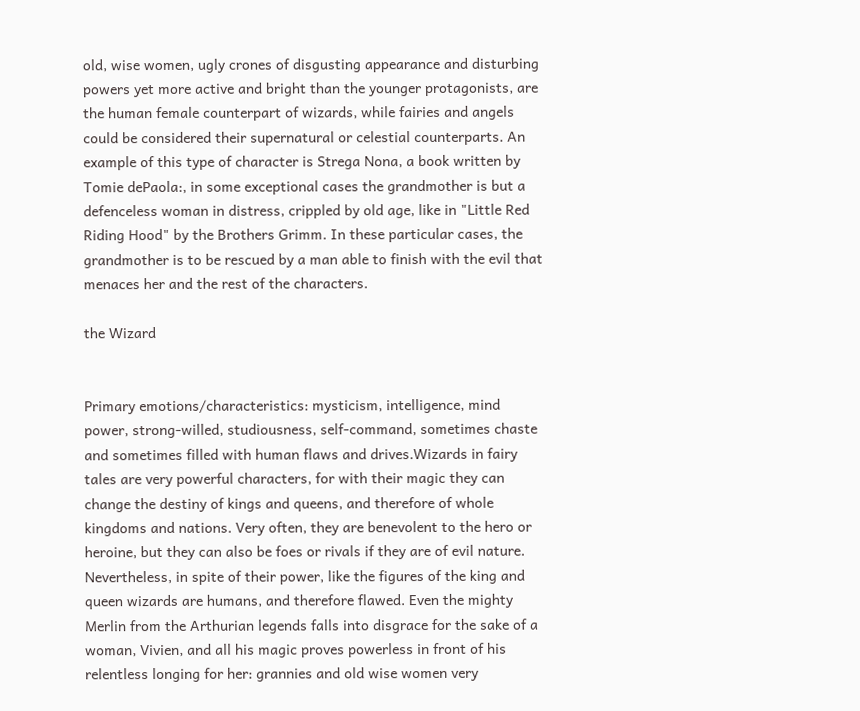old, wise women, ugly crones of disgusting appearance and disturbing powers yet more active and bright than the younger protagonists, are the human female counterpart of wizards, while fairies and angels could be considered their supernatural or celestial counterparts. An example of this type of character is Strega Nona, a book written by Tomie dePaola:, in some exceptional cases the grandmother is but a defenceless woman in distress, crippled by old age, like in "Little Red Riding Hood" by the Brothers Grimm. In these particular cases, the grandmother is to be rescued by a man able to finish with the evil that menaces her and the rest of the characters.

the Wizard


Primary emotions/characteristics: mysticism, intelligence, mind power, strong-willed, studiousness, self-command, sometimes chaste and sometimes filled with human flaws and drives.Wizards in fairy tales are very powerful characters, for with their magic they can change the destiny of kings and queens, and therefore of whole kingdoms and nations. Very often, they are benevolent to the hero or heroine, but they can also be foes or rivals if they are of evil nature. Nevertheless, in spite of their power, like the figures of the king and queen wizards are humans, and therefore flawed. Even the mighty Merlin from the Arthurian legends falls into disgrace for the sake of a woman, Vivien, and all his magic proves powerless in front of his relentless longing for her: grannies and old wise women very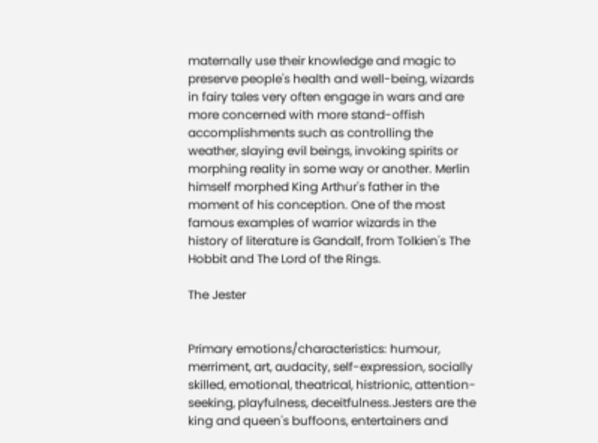maternally use their knowledge and magic to preserve people's health and well-being, wizards in fairy tales very often engage in wars and are more concerned with more stand-offish accomplishments such as controlling the weather, slaying evil beings, invoking spirits or morphing reality in some way or another. Merlin himself morphed King Arthur's father in the moment of his conception. One of the most famous examples of warrior wizards in the history of literature is Gandalf, from Tolkien's The Hobbit and The Lord of the Rings.

The Jester


Primary emotions/characteristics: humour, merriment, art, audacity, self-expression, socially skilled, emotional, theatrical, histrionic, attention-seeking, playfulness, deceitfulness.Jesters are the king and queen's buffoons, entertainers and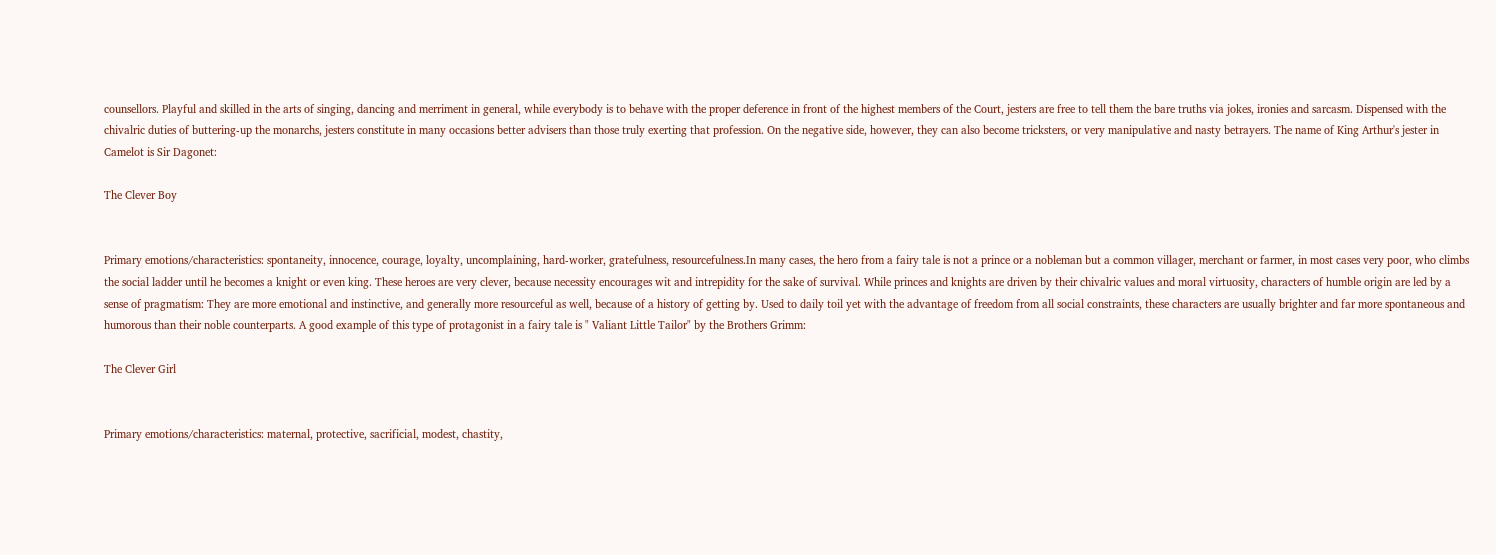counsellors. Playful and skilled in the arts of singing, dancing and merriment in general, while everybody is to behave with the proper deference in front of the highest members of the Court, jesters are free to tell them the bare truths via jokes, ironies and sarcasm. Dispensed with the chivalric duties of buttering-up the monarchs, jesters constitute in many occasions better advisers than those truly exerting that profession. On the negative side, however, they can also become tricksters, or very manipulative and nasty betrayers. The name of King Arthur's jester in Camelot is Sir Dagonet:

The Clever Boy


Primary emotions/characteristics: spontaneity, innocence, courage, loyalty, uncomplaining, hard-worker, gratefulness, resourcefulness.In many cases, the hero from a fairy tale is not a prince or a nobleman but a common villager, merchant or farmer, in most cases very poor, who climbs the social ladder until he becomes a knight or even king. These heroes are very clever, because necessity encourages wit and intrepidity for the sake of survival. While princes and knights are driven by their chivalric values and moral virtuosity, characters of humble origin are led by a sense of pragmatism: They are more emotional and instinctive, and generally more resourceful as well, because of a history of getting by. Used to daily toil yet with the advantage of freedom from all social constraints, these characters are usually brighter and far more spontaneous and humorous than their noble counterparts. A good example of this type of protagonist in a fairy tale is " Valiant Little Tailor" by the Brothers Grimm:

The Clever Girl


Primary emotions/characteristics: maternal, protective, sacrificial, modest, chastity,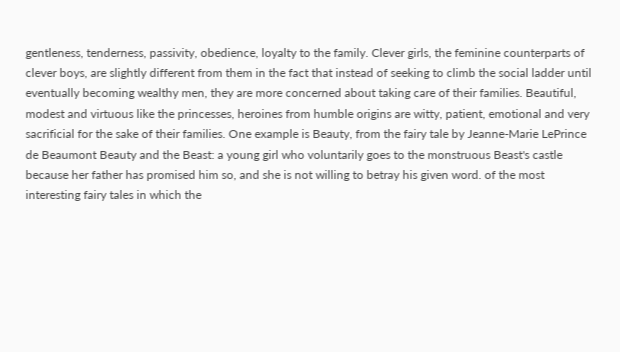gentleness, tenderness, passivity, obedience, loyalty to the family. Clever girls, the feminine counterparts of clever boys, are slightly different from them in the fact that instead of seeking to climb the social ladder until eventually becoming wealthy men, they are more concerned about taking care of their families. Beautiful, modest and virtuous like the princesses, heroines from humble origins are witty, patient, emotional and very sacrificial for the sake of their families. One example is Beauty, from the fairy tale by Jeanne-Marie LePrince de Beaumont Beauty and the Beast: a young girl who voluntarily goes to the monstruous Beast's castle because her father has promised him so, and she is not willing to betray his given word. of the most interesting fairy tales in which the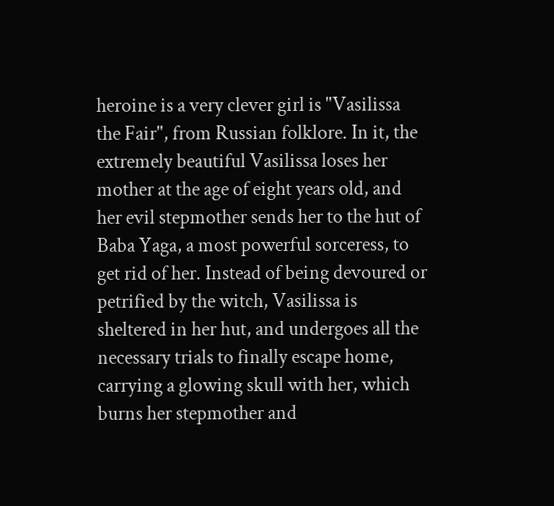heroine is a very clever girl is "Vasilissa the Fair", from Russian folklore. In it, the extremely beautiful Vasilissa loses her mother at the age of eight years old, and her evil stepmother sends her to the hut of Baba Yaga, a most powerful sorceress, to get rid of her. Instead of being devoured or petrified by the witch, Vasilissa is sheltered in her hut, and undergoes all the necessary trials to finally escape home, carrying a glowing skull with her, which burns her stepmother and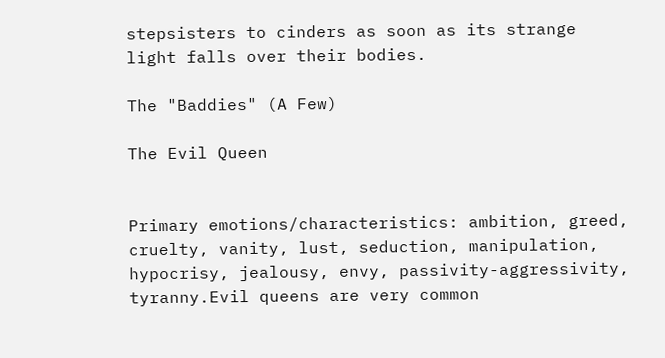stepsisters to cinders as soon as its strange light falls over their bodies.

The "Baddies" (A Few)

The Evil Queen


Primary emotions/characteristics: ambition, greed, cruelty, vanity, lust, seduction, manipulation, hypocrisy, jealousy, envy, passivity-aggressivity, tyranny.Evil queens are very common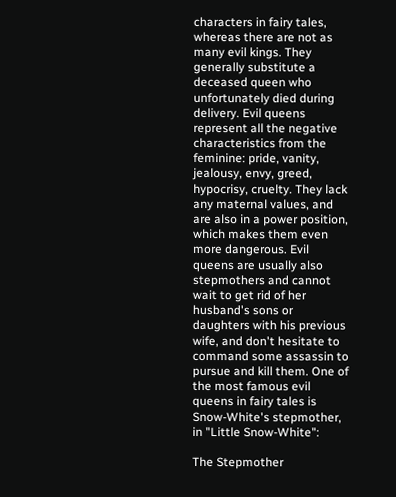characters in fairy tales, whereas there are not as many evil kings. They generally substitute a deceased queen who unfortunately died during delivery. Evil queens represent all the negative characteristics from the feminine: pride, vanity, jealousy, envy, greed, hypocrisy, cruelty. They lack any maternal values, and are also in a power position, which makes them even more dangerous. Evil queens are usually also stepmothers and cannot wait to get rid of her husband's sons or daughters with his previous wife, and don't hesitate to command some assassin to pursue and kill them. One of the most famous evil queens in fairy tales is Snow-White's stepmother, in "Little Snow-White":

The Stepmother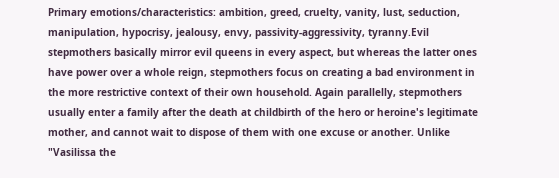Primary emotions/characteristics: ambition, greed, cruelty, vanity, lust, seduction, manipulation, hypocrisy, jealousy, envy, passivity-aggressivity, tyranny.Evil stepmothers basically mirror evil queens in every aspect, but whereas the latter ones have power over a whole reign, stepmothers focus on creating a bad environment in the more restrictive context of their own household. Again parallelly, stepmothers usually enter a family after the death at childbirth of the hero or heroine's legitimate mother, and cannot wait to dispose of them with one excuse or another. Unlike "Vasilissa the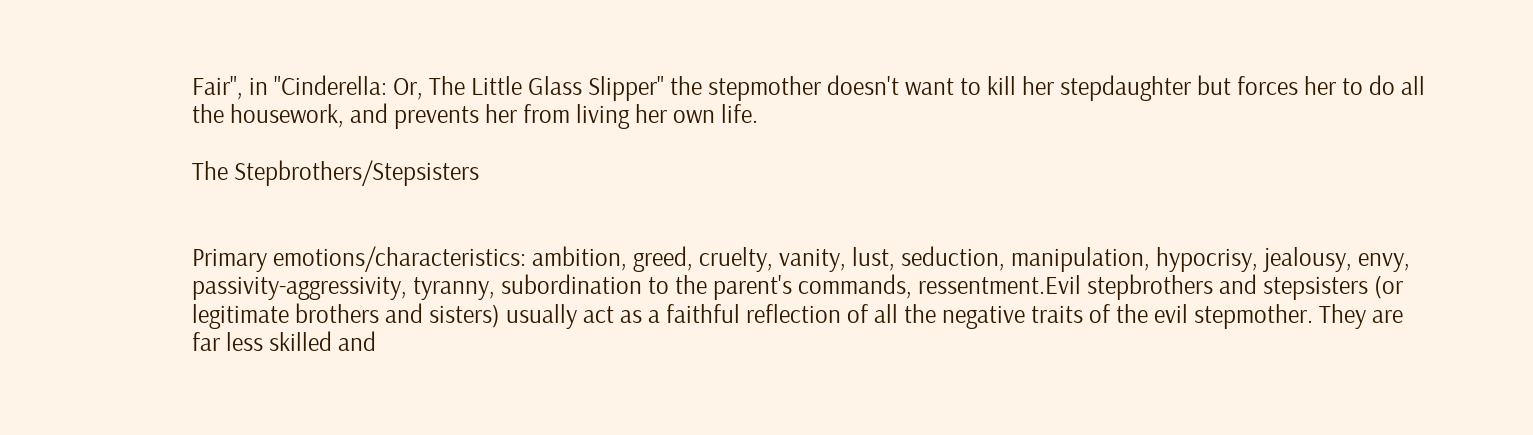Fair", in "Cinderella: Or, The Little Glass Slipper" the stepmother doesn't want to kill her stepdaughter but forces her to do all the housework, and prevents her from living her own life.

The Stepbrothers/Stepsisters


Primary emotions/characteristics: ambition, greed, cruelty, vanity, lust, seduction, manipulation, hypocrisy, jealousy, envy, passivity-aggressivity, tyranny, subordination to the parent's commands, ressentment.Evil stepbrothers and stepsisters (or legitimate brothers and sisters) usually act as a faithful reflection of all the negative traits of the evil stepmother. They are far less skilled and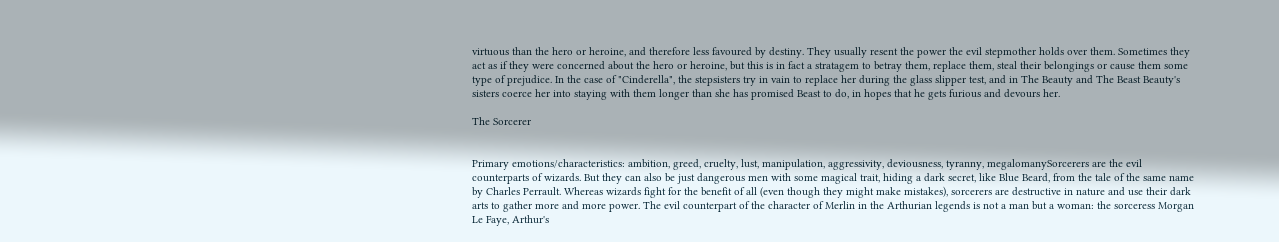virtuous than the hero or heroine, and therefore less favoured by destiny. They usually resent the power the evil stepmother holds over them. Sometimes they act as if they were concerned about the hero or heroine, but this is in fact a stratagem to betray them, replace them, steal their belongings or cause them some type of prejudice. In the case of "Cinderella", the stepsisters try in vain to replace her during the glass slipper test, and in The Beauty and The Beast Beauty's sisters coerce her into staying with them longer than she has promised Beast to do, in hopes that he gets furious and devours her.

The Sorcerer


Primary emotions/characteristics: ambition, greed, cruelty, lust, manipulation, aggressivity, deviousness, tyranny, megalomanySorcerers are the evil counterparts of wizards. But they can also be just dangerous men with some magical trait, hiding a dark secret, like Blue Beard, from the tale of the same name by Charles Perrault. Whereas wizards fight for the benefit of all (even though they might make mistakes), sorcerers are destructive in nature and use their dark arts to gather more and more power. The evil counterpart of the character of Merlin in the Arthurian legends is not a man but a woman: the sorceress Morgan Le Faye, Arthur's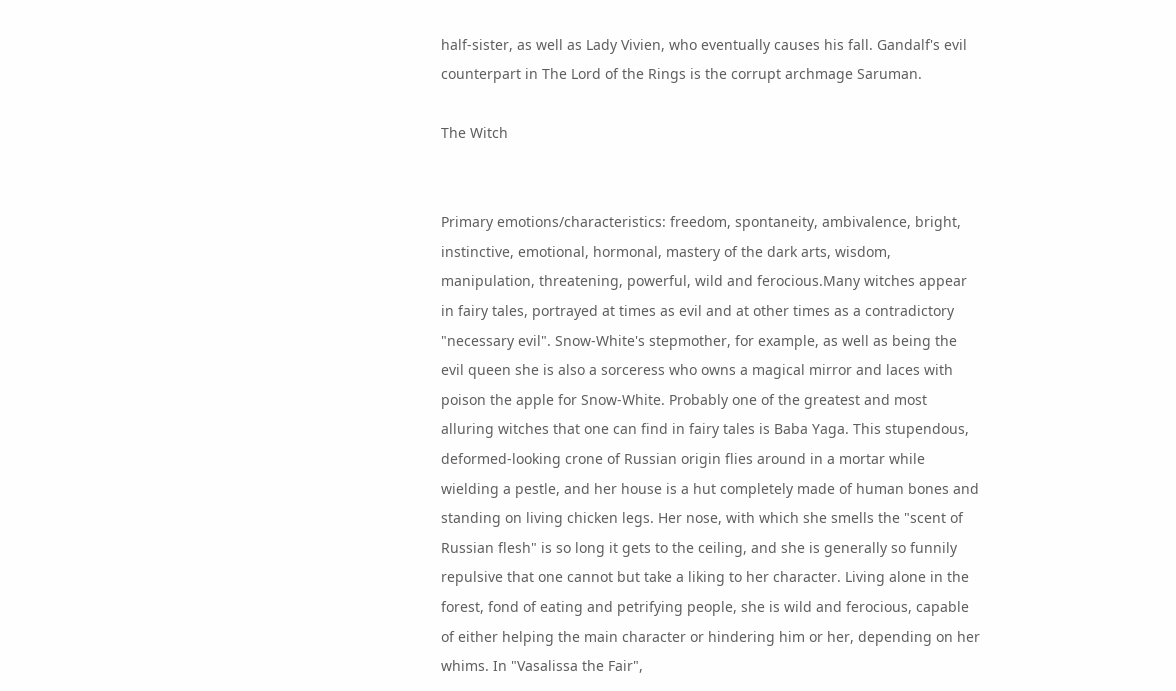half-sister, as well as Lady Vivien, who eventually causes his fall. Gandalf's evil counterpart in The Lord of the Rings is the corrupt archmage Saruman.

The Witch


Primary emotions/characteristics: freedom, spontaneity, ambivalence, bright, instinctive, emotional, hormonal, mastery of the dark arts, wisdom, manipulation, threatening, powerful, wild and ferocious.Many witches appear in fairy tales, portrayed at times as evil and at other times as a contradictory "necessary evil". Snow-White's stepmother, for example, as well as being the evil queen she is also a sorceress who owns a magical mirror and laces with poison the apple for Snow-White. Probably one of the greatest and most alluring witches that one can find in fairy tales is Baba Yaga. This stupendous, deformed-looking crone of Russian origin flies around in a mortar while wielding a pestle, and her house is a hut completely made of human bones and standing on living chicken legs. Her nose, with which she smells the "scent of Russian flesh" is so long it gets to the ceiling, and she is generally so funnily repulsive that one cannot but take a liking to her character. Living alone in the forest, fond of eating and petrifying people, she is wild and ferocious, capable of either helping the main character or hindering him or her, depending on her whims. In "Vasalissa the Fair",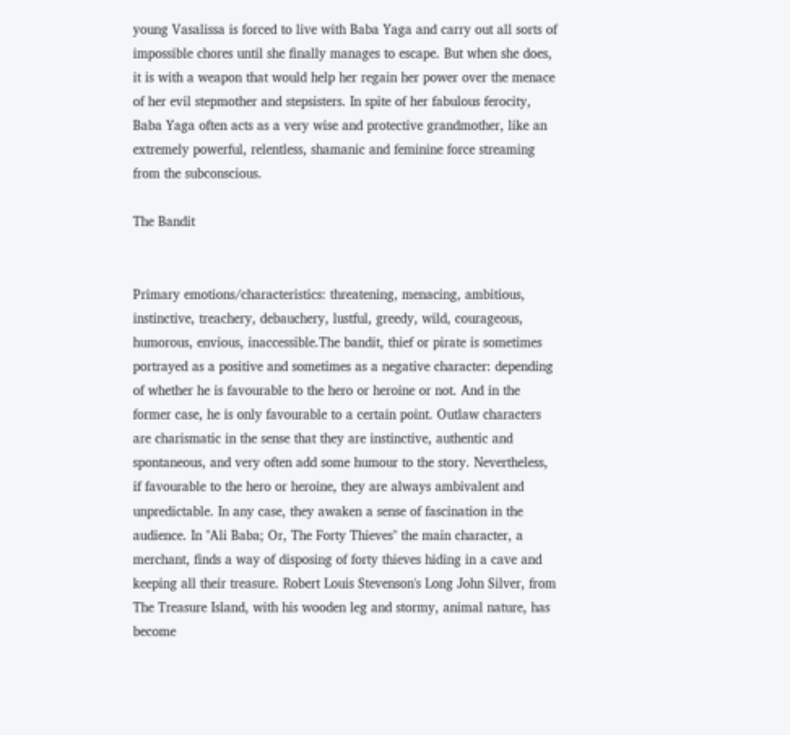young Vasalissa is forced to live with Baba Yaga and carry out all sorts of impossible chores until she finally manages to escape. But when she does, it is with a weapon that would help her regain her power over the menace of her evil stepmother and stepsisters. In spite of her fabulous ferocity, Baba Yaga often acts as a very wise and protective grandmother, like an extremely powerful, relentless, shamanic and feminine force streaming from the subconscious.

The Bandit


Primary emotions/characteristics: threatening, menacing, ambitious, instinctive, treachery, debauchery, lustful, greedy, wild, courageous, humorous, envious, inaccessible.The bandit, thief or pirate is sometimes portrayed as a positive and sometimes as a negative character: depending of whether he is favourable to the hero or heroine or not. And in the former case, he is only favourable to a certain point. Outlaw characters are charismatic in the sense that they are instinctive, authentic and spontaneous, and very often add some humour to the story. Nevertheless, if favourable to the hero or heroine, they are always ambivalent and unpredictable. In any case, they awaken a sense of fascination in the audience. In "Ali Baba; Or, The Forty Thieves" the main character, a merchant, finds a way of disposing of forty thieves hiding in a cave and keeping all their treasure. Robert Louis Stevenson's Long John Silver, from The Treasure Island, with his wooden leg and stormy, animal nature, has become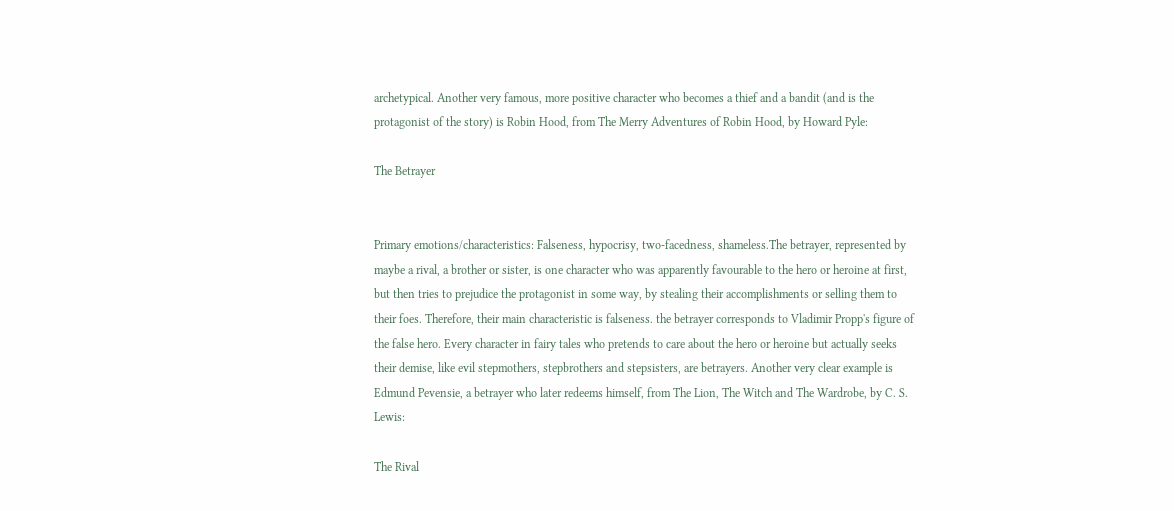archetypical. Another very famous, more positive character who becomes a thief and a bandit (and is the protagonist of the story) is Robin Hood, from The Merry Adventures of Robin Hood, by Howard Pyle:

The Betrayer


Primary emotions/characteristics: Falseness, hypocrisy, two-facedness, shameless.The betrayer, represented by maybe a rival, a brother or sister, is one character who was apparently favourable to the hero or heroine at first, but then tries to prejudice the protagonist in some way, by stealing their accomplishments or selling them to their foes. Therefore, their main characteristic is falseness. the betrayer corresponds to Vladimir Propp's figure of the false hero. Every character in fairy tales who pretends to care about the hero or heroine but actually seeks their demise, like evil stepmothers, stepbrothers and stepsisters, are betrayers. Another very clear example is Edmund Pevensie, a betrayer who later redeems himself, from The Lion, The Witch and The Wardrobe, by C. S. Lewis:

The Rival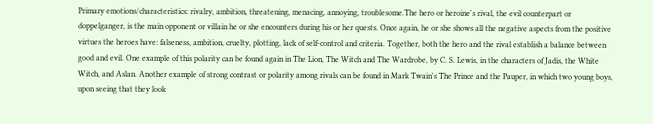Primary emotions/characteristics: rivalry, ambition, threatening, menacing, annoying, troublesome.The hero or heroine's rival, the evil counterpart or doppelganger, is the main opponent or villain he or she encounters during his or her quests. Once again, he or she shows all the negative aspects from the positive virtues the heroes have: falseness, ambition, cruelty, plotting, lack of self-control and criteria. Together, both the hero and the rival establish a balance between good and evil. One example of this polarity can be found again in The Lion, The Witch and The Wardrobe, by C. S. Lewis, in the characters of Jadis, the White Witch, and Aslan. Another example of strong contrast or polarity among rivals can be found in Mark Twain's The Prince and the Pauper, in which two young boys, upon seeing that they look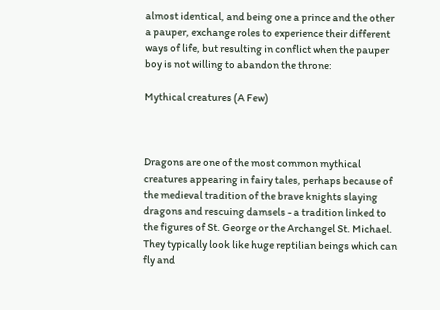almost identical, and being one a prince and the other a pauper, exchange roles to experience their different ways of life, but resulting in conflict when the pauper boy is not willing to abandon the throne:

Mythical creatures (A Few)



Dragons are one of the most common mythical creatures appearing in fairy tales, perhaps because of the medieval tradition of the brave knights slaying dragons and rescuing damsels - a tradition linked to the figures of St. George or the Archangel St. Michael. They typically look like huge reptilian beings which can fly and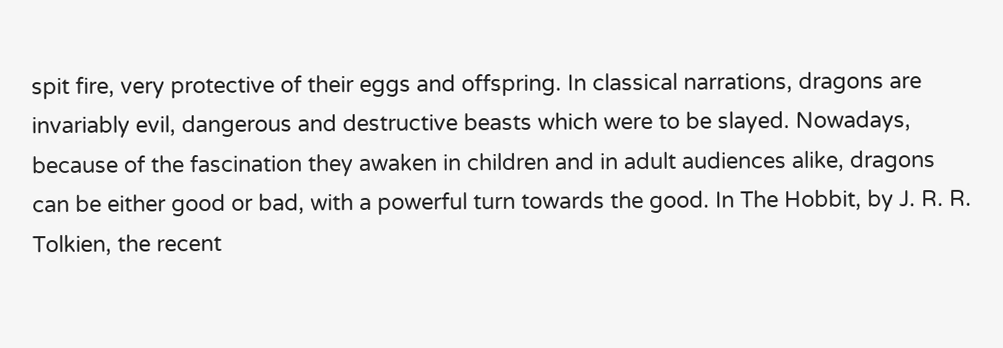spit fire, very protective of their eggs and offspring. In classical narrations, dragons are invariably evil, dangerous and destructive beasts which were to be slayed. Nowadays, because of the fascination they awaken in children and in adult audiences alike, dragons can be either good or bad, with a powerful turn towards the good. In The Hobbit, by J. R. R. Tolkien, the recent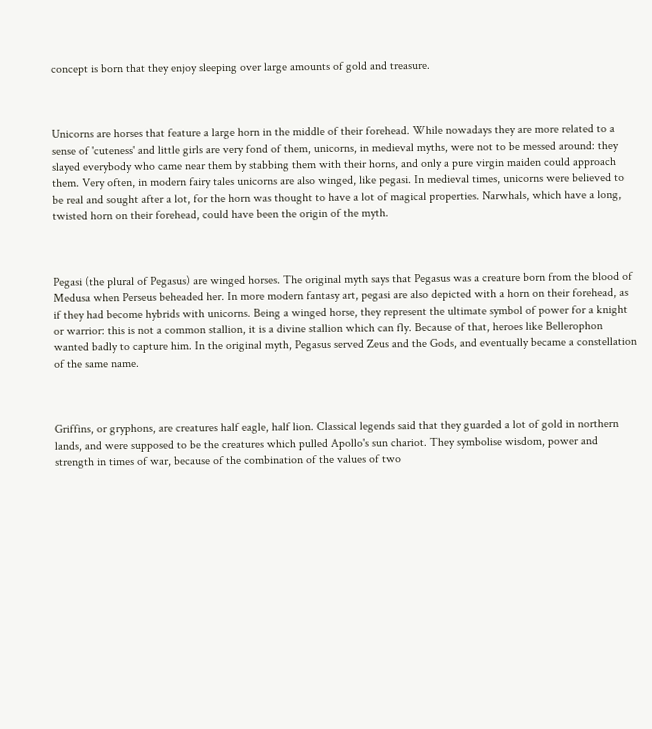concept is born that they enjoy sleeping over large amounts of gold and treasure.



Unicorns are horses that feature a large horn in the middle of their forehead. While nowadays they are more related to a sense of 'cuteness' and little girls are very fond of them, unicorns, in medieval myths, were not to be messed around: they slayed everybody who came near them by stabbing them with their horns, and only a pure virgin maiden could approach them. Very often, in modern fairy tales unicorns are also winged, like pegasi. In medieval times, unicorns were believed to be real and sought after a lot, for the horn was thought to have a lot of magical properties. Narwhals, which have a long, twisted horn on their forehead, could have been the origin of the myth.



Pegasi (the plural of Pegasus) are winged horses. The original myth says that Pegasus was a creature born from the blood of Medusa when Perseus beheaded her. In more modern fantasy art, pegasi are also depicted with a horn on their forehead, as if they had become hybrids with unicorns. Being a winged horse, they represent the ultimate symbol of power for a knight or warrior: this is not a common stallion, it is a divine stallion which can fly. Because of that, heroes like Bellerophon wanted badly to capture him. In the original myth, Pegasus served Zeus and the Gods, and eventually became a constellation of the same name.



Griffins, or gryphons, are creatures half eagle, half lion. Classical legends said that they guarded a lot of gold in northern lands, and were supposed to be the creatures which pulled Apollo's sun chariot. They symbolise wisdom, power and strength in times of war, because of the combination of the values of two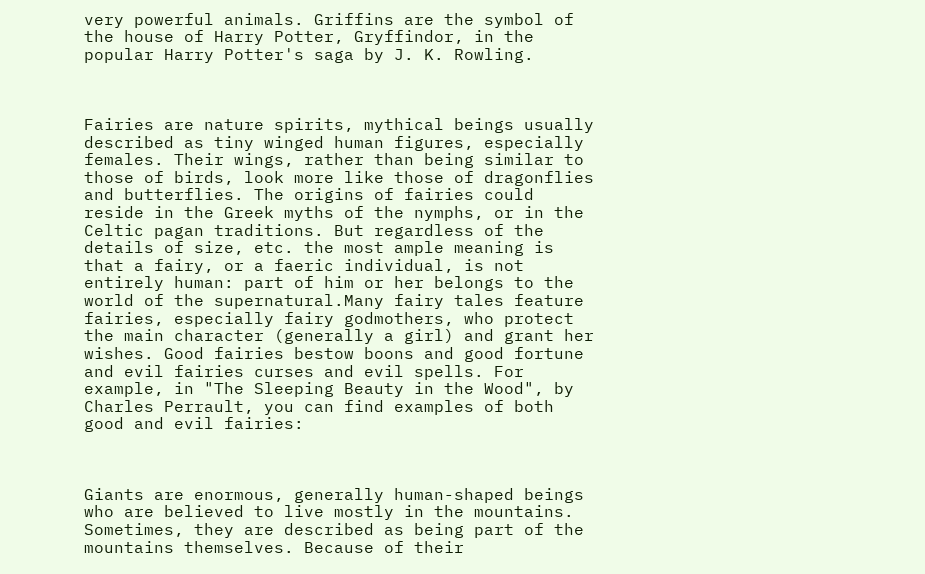very powerful animals. Griffins are the symbol of the house of Harry Potter, Gryffindor, in the popular Harry Potter's saga by J. K. Rowling.



Fairies are nature spirits, mythical beings usually described as tiny winged human figures, especially females. Their wings, rather than being similar to those of birds, look more like those of dragonflies and butterflies. The origins of fairies could reside in the Greek myths of the nymphs, or in the Celtic pagan traditions. But regardless of the details of size, etc. the most ample meaning is that a fairy, or a faeric individual, is not entirely human: part of him or her belongs to the world of the supernatural.Many fairy tales feature fairies, especially fairy godmothers, who protect the main character (generally a girl) and grant her wishes. Good fairies bestow boons and good fortune and evil fairies curses and evil spells. For example, in "The Sleeping Beauty in the Wood", by Charles Perrault, you can find examples of both good and evil fairies:



Giants are enormous, generally human-shaped beings who are believed to live mostly in the mountains. Sometimes, they are described as being part of the mountains themselves. Because of their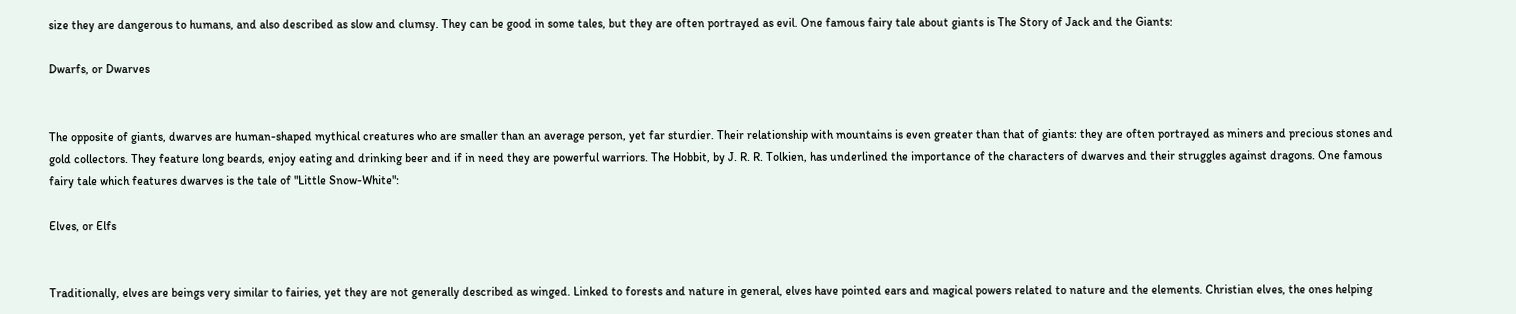size they are dangerous to humans, and also described as slow and clumsy. They can be good in some tales, but they are often portrayed as evil. One famous fairy tale about giants is The Story of Jack and the Giants:

Dwarfs, or Dwarves


The opposite of giants, dwarves are human-shaped mythical creatures who are smaller than an average person, yet far sturdier. Their relationship with mountains is even greater than that of giants: they are often portrayed as miners and precious stones and gold collectors. They feature long beards, enjoy eating and drinking beer and if in need they are powerful warriors. The Hobbit, by J. R. R. Tolkien, has underlined the importance of the characters of dwarves and their struggles against dragons. One famous fairy tale which features dwarves is the tale of "Little Snow-White":

Elves, or Elfs


Traditionally, elves are beings very similar to fairies, yet they are not generally described as winged. Linked to forests and nature in general, elves have pointed ears and magical powers related to nature and the elements. Christian elves, the ones helping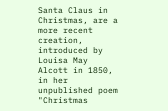Santa Claus in Christmas, are a more recent creation, introduced by Louisa May Alcott in 1850, in her unpublished poem "Christmas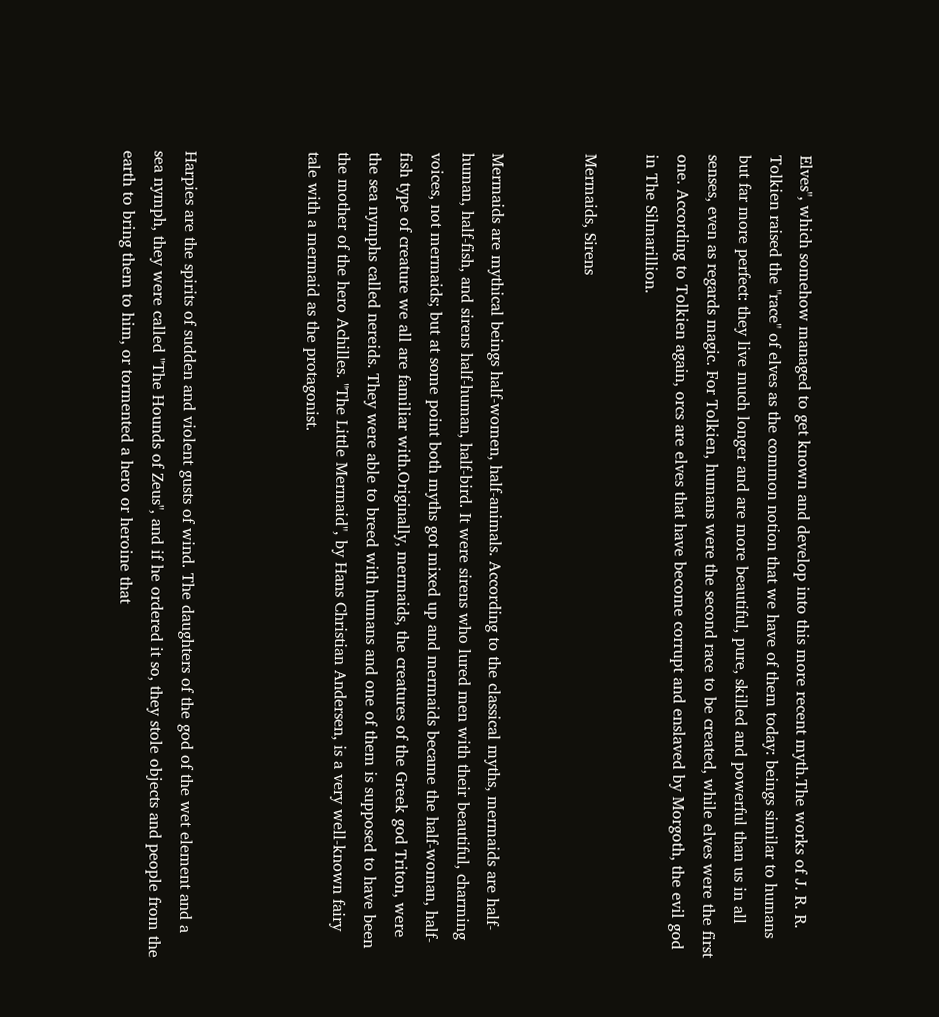Elves", which somehow managed to get known and develop into this more recent myth.The works of J. R. R. Tolkien raised the "race" of elves as the common notion that we have of them today: beings similar to humans but far more perfect: they live much longer and are more beautiful, pure, skilled and powerful than us in all senses, even as regards magic. For Tolkien, humans were the second race to be created, while elves were the first one. According to Tolkien again, orcs are elves that have become corrupt and enslaved by Morgoth, the evil god in The Silmarillion.

Mermaids, Sirens


Mermaids are mythical beings half-women, half-animals. According to the classical myths, mermaids are half-human, half-fish, and sirens half-human, half-bird. It were sirens who lured men with their beautiful, charming voices, not mermaids; but at some point both myths got mixed up and mermaids became the half-woman, half-fish type of creature we all are familiar with.Originally, mermaids, the creatures of the Greek god Triton, were the sea nymphs called nereids. They were able to breed with humans and one of them is supposed to have been the mother of the hero Achilles. "The Little Mermaid", by Hans Christian Andersen, is a very well-known fairy tale with a mermaid as the protagonist.



Harpies are the spirits of sudden and violent gusts of wind. The daughters of the god of the wet element and a sea nymph, they were called "The Hounds of Zeus", and if he ordered it so, they stole objects and people from the earth to bring them to him, or tormented a hero or heroine that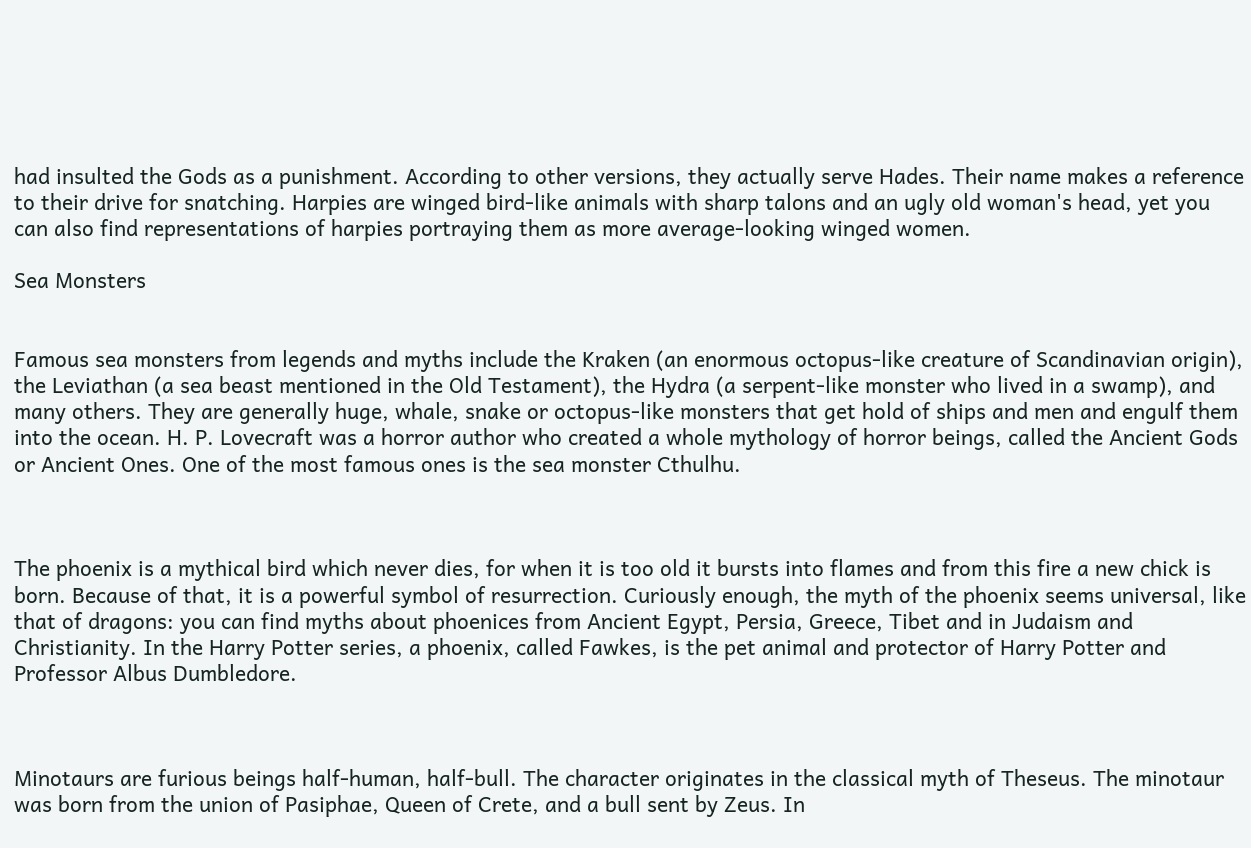had insulted the Gods as a punishment. According to other versions, they actually serve Hades. Their name makes a reference to their drive for snatching. Harpies are winged bird-like animals with sharp talons and an ugly old woman's head, yet you can also find representations of harpies portraying them as more average-looking winged women.

Sea Monsters


Famous sea monsters from legends and myths include the Kraken (an enormous octopus-like creature of Scandinavian origin), the Leviathan (a sea beast mentioned in the Old Testament), the Hydra (a serpent-like monster who lived in a swamp), and many others. They are generally huge, whale, snake or octopus-like monsters that get hold of ships and men and engulf them into the ocean. H. P. Lovecraft was a horror author who created a whole mythology of horror beings, called the Ancient Gods or Ancient Ones. One of the most famous ones is the sea monster Cthulhu.



The phoenix is a mythical bird which never dies, for when it is too old it bursts into flames and from this fire a new chick is born. Because of that, it is a powerful symbol of resurrection. Curiously enough, the myth of the phoenix seems universal, like that of dragons: you can find myths about phoenices from Ancient Egypt, Persia, Greece, Tibet and in Judaism and Christianity. In the Harry Potter series, a phoenix, called Fawkes, is the pet animal and protector of Harry Potter and Professor Albus Dumbledore.



Minotaurs are furious beings half-human, half-bull. The character originates in the classical myth of Theseus. The minotaur was born from the union of Pasiphae, Queen of Crete, and a bull sent by Zeus. In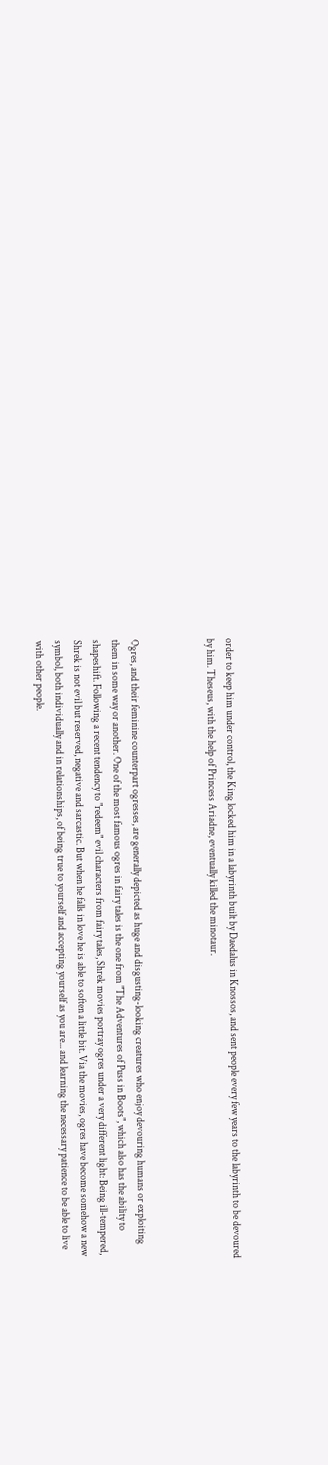order to keep him under control, the King locked him in a labyrinth built by Daedalus in Knossos, and sent people every few years to the labyrinth to be devoured by him. Theseus, with the help of Princess Ariadne, eventually killed the minotaur.



Ogres, and their feminine counterpart ogresses, are generally depicted as huge and disgusting-looking creatures who enjoy devouring humans or exploiting them in some way or another. One of the most famous ogres in fairy tales is the one from "The Adventures of Puss in Boots", which also has the ability to shapeshift. Following a recent tendency to "redeem" evil characters from fairy tales, Shrek movies portray ogres under a very different light: Being ill-tempered, Shrek is not evil but reserved, negative and sarcastic. But when he falls in love he is able to soften a little bit. Via the movies, ogres have become somehow a new symbol, both individually and in relationships, of being true to yourself and accepting yourself as you are... and learning the necessary patience to be able to live with other people.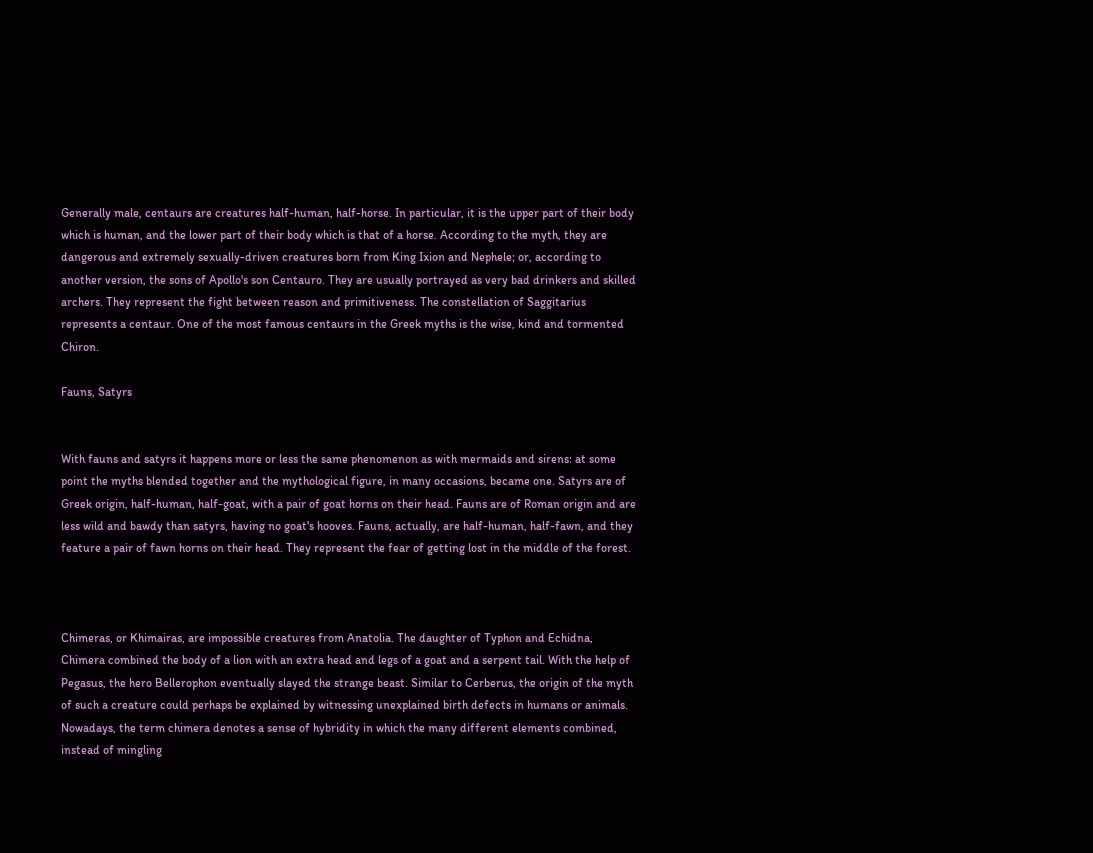Generally male, centaurs are creatures half-human, half-horse. In particular, it is the upper part of their body which is human, and the lower part of their body which is that of a horse. According to the myth, they are dangerous and extremely sexually-driven creatures born from King Ixion and Nephele; or, according to another version, the sons of Apollo's son Centauro. They are usually portrayed as very bad drinkers and skilled archers. They represent the fight between reason and primitiveness. The constellation of Saggitarius represents a centaur. One of the most famous centaurs in the Greek myths is the wise, kind and tormented Chiron.

Fauns, Satyrs


With fauns and satyrs it happens more or less the same phenomenon as with mermaids and sirens: at some point the myths blended together and the mythological figure, in many occasions, became one. Satyrs are of Greek origin, half-human, half-goat, with a pair of goat horns on their head. Fauns are of Roman origin and are less wild and bawdy than satyrs, having no goat's hooves. Fauns, actually, are half-human, half-fawn, and they feature a pair of fawn horns on their head. They represent the fear of getting lost in the middle of the forest.



Chimeras, or Khimairas, are impossible creatures from Anatolia. The daughter of Typhon and Echidna, Chimera combined the body of a lion with an extra head and legs of a goat and a serpent tail. With the help of Pegasus, the hero Bellerophon eventually slayed the strange beast. Similar to Cerberus, the origin of the myth of such a creature could perhaps be explained by witnessing unexplained birth defects in humans or animals. Nowadays, the term chimera denotes a sense of hybridity in which the many different elements combined, instead of mingling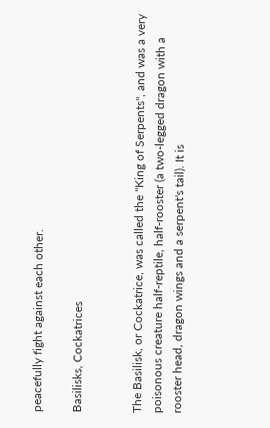peacefully fight against each other.

Basilisks, Cockatrices


The Basilisk, or Cockatrice, was called the "King of Serpents", and was a very poisonous creature half-reptile, half-rooster (a two-legged dragon with a rooster head, dragon wings and a serpent's tail). It is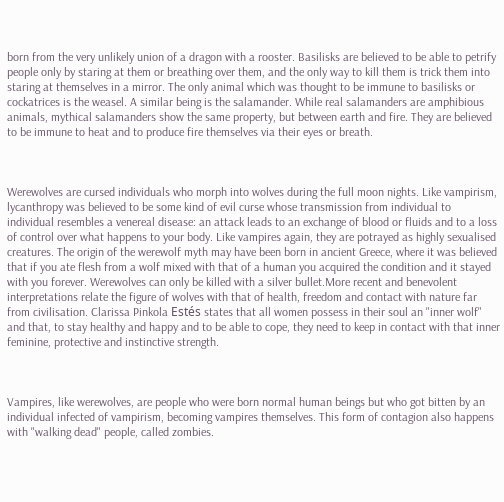born from the very unlikely union of a dragon with a rooster. Basilisks are believed to be able to petrify people only by staring at them or breathing over them, and the only way to kill them is trick them into staring at themselves in a mirror. The only animal which was thought to be immune to basilisks or cockatrices is the weasel. A similar being is the salamander. While real salamanders are amphibious animals, mythical salamanders show the same property, but between earth and fire. They are believed to be immune to heat and to produce fire themselves via their eyes or breath.



Werewolves are cursed individuals who morph into wolves during the full moon nights. Like vampirism, lycanthropy was believed to be some kind of evil curse whose transmission from individual to individual resembles a venereal disease: an attack leads to an exchange of blood or fluids and to a loss of control over what happens to your body. Like vampires again, they are potrayed as highly sexualised creatures. The origin of the werewolf myth may have been born in ancient Greece, where it was believed that if you ate flesh from a wolf mixed with that of a human you acquired the condition and it stayed with you forever. Werewolves can only be killed with a silver bullet.More recent and benevolent interpretations relate the figure of wolves with that of health, freedom and contact with nature far from civilisation. Clarissa Pinkola Estés states that all women possess in their soul an "inner wolf" and that, to stay healthy and happy and to be able to cope, they need to keep in contact with that inner feminine, protective and instinctive strength.



Vampires, like werewolves, are people who were born normal human beings but who got bitten by an individual infected of vampirism, becoming vampires themselves. This form of contagion also happens with "walking dead" people, called zombies.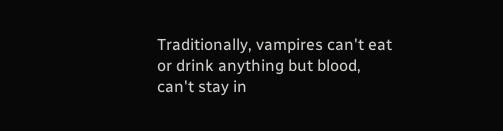Traditionally, vampires can't eat or drink anything but blood, can't stay in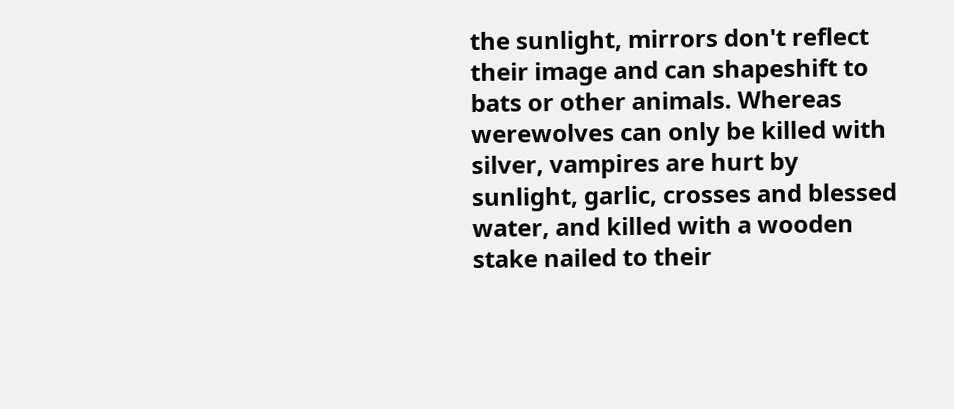the sunlight, mirrors don't reflect their image and can shapeshift to bats or other animals. Whereas werewolves can only be killed with silver, vampires are hurt by sunlight, garlic, crosses and blessed water, and killed with a wooden stake nailed to their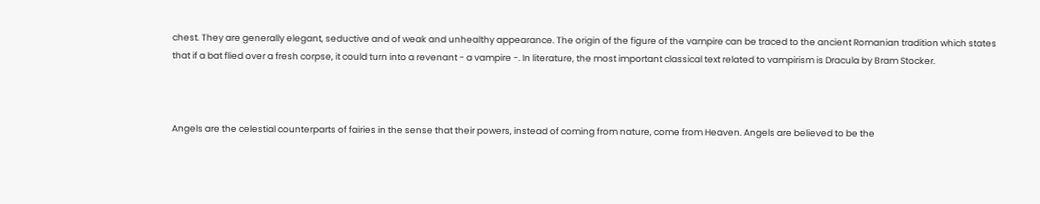chest. They are generally elegant, seductive and of weak and unhealthy appearance. The origin of the figure of the vampire can be traced to the ancient Romanian tradition which states that if a bat flied over a fresh corpse, it could turn into a revenant - a vampire -. In literature, the most important classical text related to vampirism is Dracula by Bram Stocker.



Angels are the celestial counterparts of fairies in the sense that their powers, instead of coming from nature, come from Heaven. Angels are believed to be the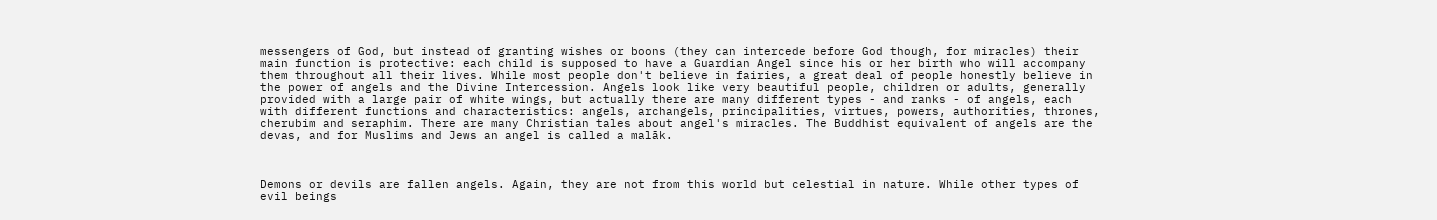messengers of God, but instead of granting wishes or boons (they can intercede before God though, for miracles) their main function is protective: each child is supposed to have a Guardian Angel since his or her birth who will accompany them throughout all their lives. While most people don't believe in fairies, a great deal of people honestly believe in the power of angels and the Divine Intercession. Angels look like very beautiful people, children or adults, generally provided with a large pair of white wings, but actually there are many different types - and ranks - of angels, each with different functions and characteristics: angels, archangels, principalities, virtues, powers, authorities, thrones, cherubim and seraphim. There are many Christian tales about angel's miracles. The Buddhist equivalent of angels are the devas, and for Muslims and Jews an angel is called a malāk.



Demons or devils are fallen angels. Again, they are not from this world but celestial in nature. While other types of evil beings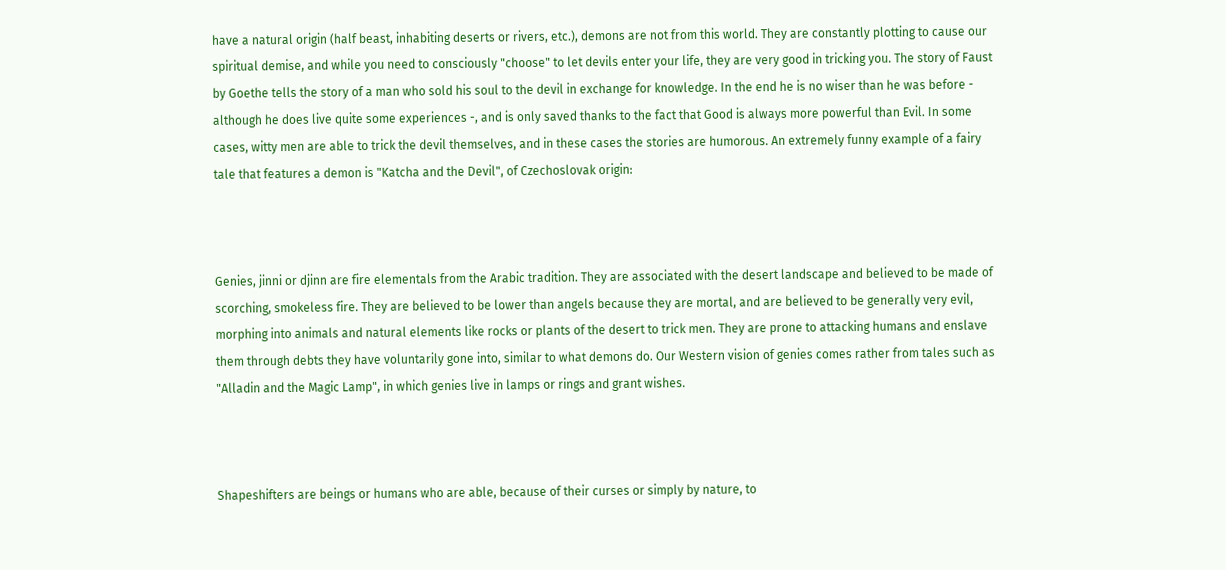have a natural origin (half beast, inhabiting deserts or rivers, etc.), demons are not from this world. They are constantly plotting to cause our spiritual demise, and while you need to consciously "choose" to let devils enter your life, they are very good in tricking you. The story of Faust by Goethe tells the story of a man who sold his soul to the devil in exchange for knowledge. In the end he is no wiser than he was before - although he does live quite some experiences -, and is only saved thanks to the fact that Good is always more powerful than Evil. In some cases, witty men are able to trick the devil themselves, and in these cases the stories are humorous. An extremely funny example of a fairy tale that features a demon is "Katcha and the Devil", of Czechoslovak origin:



Genies, jinni or djinn are fire elementals from the Arabic tradition. They are associated with the desert landscape and believed to be made of scorching, smokeless fire. They are believed to be lower than angels because they are mortal, and are believed to be generally very evil, morphing into animals and natural elements like rocks or plants of the desert to trick men. They are prone to attacking humans and enslave them through debts they have voluntarily gone into, similar to what demons do. Our Western vision of genies comes rather from tales such as "Alladin and the Magic Lamp", in which genies live in lamps or rings and grant wishes.



Shapeshifters are beings or humans who are able, because of their curses or simply by nature, to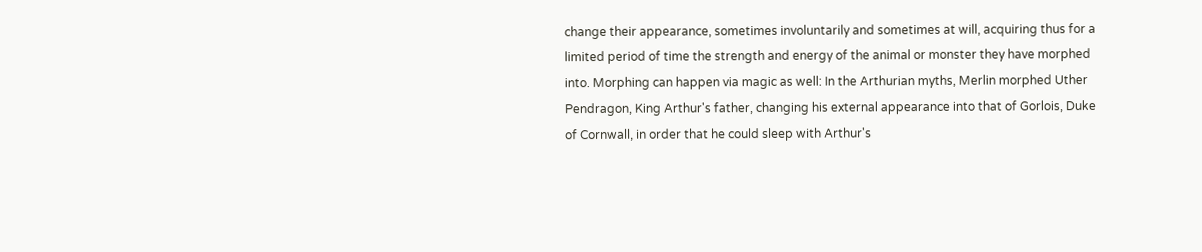change their appearance, sometimes involuntarily and sometimes at will, acquiring thus for a limited period of time the strength and energy of the animal or monster they have morphed into. Morphing can happen via magic as well: In the Arthurian myths, Merlin morphed Uther Pendragon, King Arthur's father, changing his external appearance into that of Gorlois, Duke of Cornwall, in order that he could sleep with Arthur's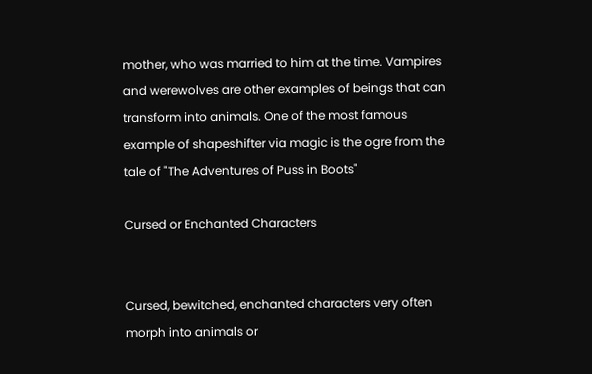mother, who was married to him at the time. Vampires and werewolves are other examples of beings that can transform into animals. One of the most famous example of shapeshifter via magic is the ogre from the tale of "The Adventures of Puss in Boots"

Cursed or Enchanted Characters


Cursed, bewitched, enchanted characters very often morph into animals or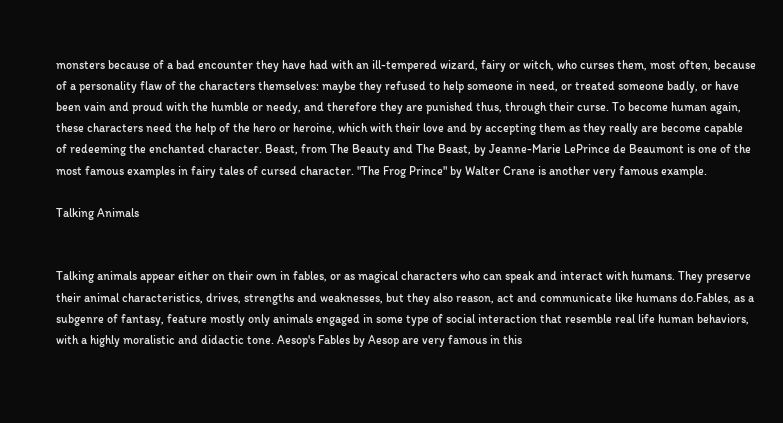monsters because of a bad encounter they have had with an ill-tempered wizard, fairy or witch, who curses them, most often, because of a personality flaw of the characters themselves: maybe they refused to help someone in need, or treated someone badly, or have been vain and proud with the humble or needy, and therefore they are punished thus, through their curse. To become human again, these characters need the help of the hero or heroine, which with their love and by accepting them as they really are become capable of redeeming the enchanted character. Beast, from The Beauty and The Beast, by Jeanne-Marie LePrince de Beaumont is one of the most famous examples in fairy tales of cursed character. "The Frog Prince" by Walter Crane is another very famous example.

Talking Animals


Talking animals appear either on their own in fables, or as magical characters who can speak and interact with humans. They preserve their animal characteristics, drives, strengths and weaknesses, but they also reason, act and communicate like humans do.Fables, as a subgenre of fantasy, feature mostly only animals engaged in some type of social interaction that resemble real life human behaviors, with a highly moralistic and didactic tone. Aesop's Fables by Aesop are very famous in this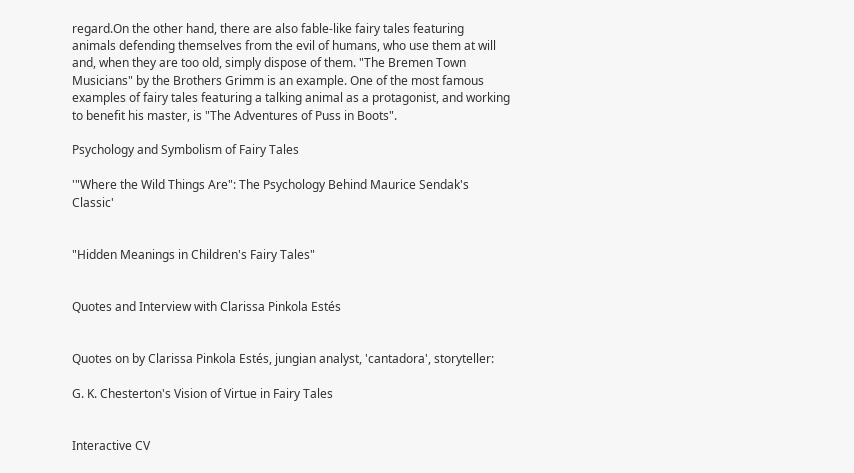regard.On the other hand, there are also fable-like fairy tales featuring animals defending themselves from the evil of humans, who use them at will and, when they are too old, simply dispose of them. "The Bremen Town Musicians" by the Brothers Grimm is an example. One of the most famous examples of fairy tales featuring a talking animal as a protagonist, and working to benefit his master, is "The Adventures of Puss in Boots".

Psychology and Symbolism of Fairy Tales

'"Where the Wild Things Are": The Psychology Behind Maurice Sendak's Classic'


"Hidden Meanings in Children's Fairy Tales"


Quotes and Interview with Clarissa Pinkola Estés


Quotes on by Clarissa Pinkola Estés, jungian analyst, 'cantadora', storyteller:

G. K. Chesterton's Vision of Virtue in Fairy Tales


Interactive CV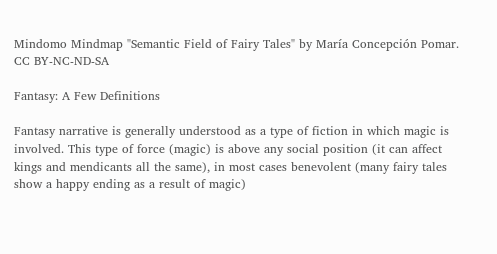Mindomo Mindmap "Semantic Field of Fairy Tales" by María Concepción Pomar. CC BY-NC-ND-SA

Fantasy: A Few Definitions

Fantasy narrative is generally understood as a type of fiction in which magic is involved. This type of force (magic) is above any social position (it can affect kings and mendicants all the same), in most cases benevolent (many fairy tales show a happy ending as a result of magic)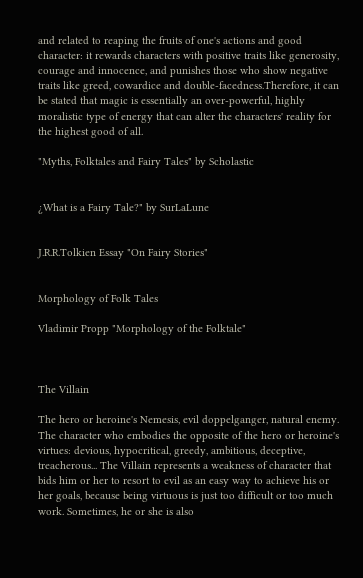and related to reaping the fruits of one's actions and good character: it rewards characters with positive traits like generosity, courage and innocence, and punishes those who show negative traits like greed, cowardice and double-facedness.Therefore, it can be stated that magic is essentially an over-powerful, highly moralistic type of energy that can alter the characters' reality for the highest good of all.

"Myths, Folktales and Fairy Tales" by Scholastic


¿What is a Fairy Tale?" by SurLaLune


J.R.R.Tolkien Essay "On Fairy Stories"


Morphology of Folk Tales

Vladimir Propp "Morphology of the Folktale"



The Villain

The hero or heroine's Nemesis, evil doppelganger, natural enemy. The character who embodies the opposite of the hero or heroine's virtues: devious, hypocritical, greedy, ambitious, deceptive, treacherous... The Villain represents a weakness of character that bids him or her to resort to evil as an easy way to achieve his or her goals, because being virtuous is just too difficult or too much work. Sometimes, he or she is also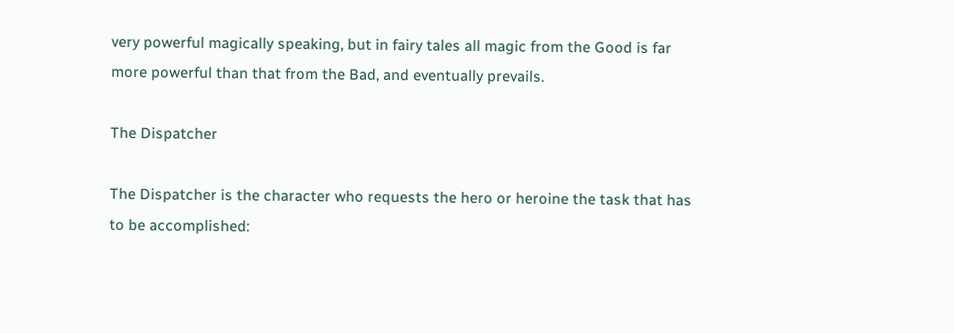very powerful magically speaking, but in fairy tales all magic from the Good is far more powerful than that from the Bad, and eventually prevails.

The Dispatcher

The Dispatcher is the character who requests the hero or heroine the task that has to be accomplished: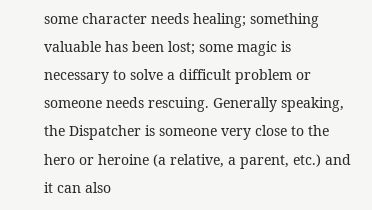some character needs healing; something valuable has been lost; some magic is necessary to solve a difficult problem or someone needs rescuing. Generally speaking, the Dispatcher is someone very close to the hero or heroine (a relative, a parent, etc.) and it can also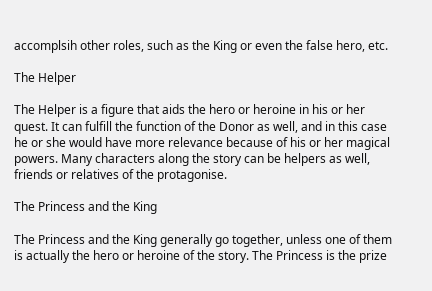accomplsih other roles, such as the King or even the false hero, etc.

The Helper

The Helper is a figure that aids the hero or heroine in his or her quest. It can fulfill the function of the Donor as well, and in this case he or she would have more relevance because of his or her magical powers. Many characters along the story can be helpers as well, friends or relatives of the protagonise.

The Princess and the King

The Princess and the King generally go together, unless one of them is actually the hero or heroine of the story. The Princess is the prize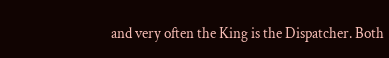and very often the King is the Dispatcher. Both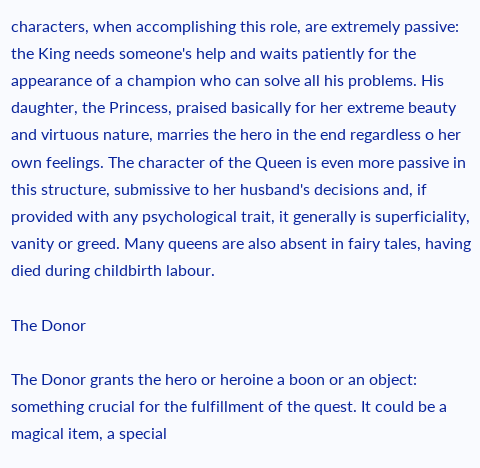characters, when accomplishing this role, are extremely passive: the King needs someone's help and waits patiently for the appearance of a champion who can solve all his problems. His daughter, the Princess, praised basically for her extreme beauty and virtuous nature, marries the hero in the end regardless o her own feelings. The character of the Queen is even more passive in this structure, submissive to her husband's decisions and, if provided with any psychological trait, it generally is superficiality, vanity or greed. Many queens are also absent in fairy tales, having died during childbirth labour.

The Donor

The Donor grants the hero or heroine a boon or an object: something crucial for the fulfillment of the quest. It could be a magical item, a special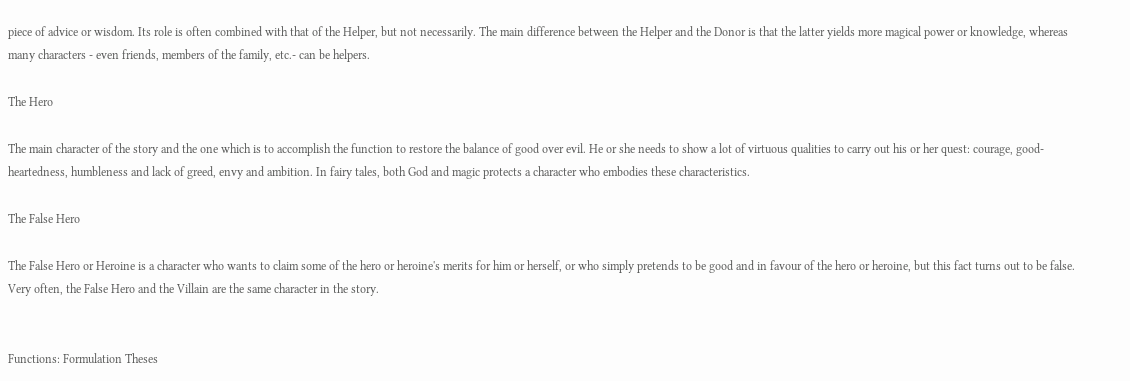piece of advice or wisdom. Its role is often combined with that of the Helper, but not necessarily. The main difference between the Helper and the Donor is that the latter yields more magical power or knowledge, whereas many characters - even friends, members of the family, etc.- can be helpers.

The Hero

The main character of the story and the one which is to accomplish the function to restore the balance of good over evil. He or she needs to show a lot of virtuous qualities to carry out his or her quest: courage, good-heartedness, humbleness and lack of greed, envy and ambition. In fairy tales, both God and magic protects a character who embodies these characteristics.

The False Hero

The False Hero or Heroine is a character who wants to claim some of the hero or heroine's merits for him or herself, or who simply pretends to be good and in favour of the hero or heroine, but this fact turns out to be false. Very often, the False Hero and the Villain are the same character in the story.


Functions: Formulation Theses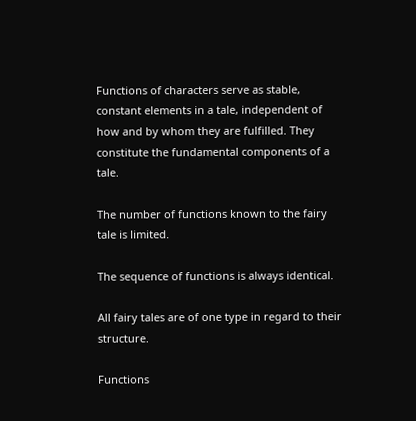Functions of characters serve as stable, constant elements in a tale, independent of how and by whom they are fulfilled. They constitute the fundamental components of a tale.

The number of functions known to the fairy tale is limited.

The sequence of functions is always identical.

All fairy tales are of one type in regard to their structure.

Functions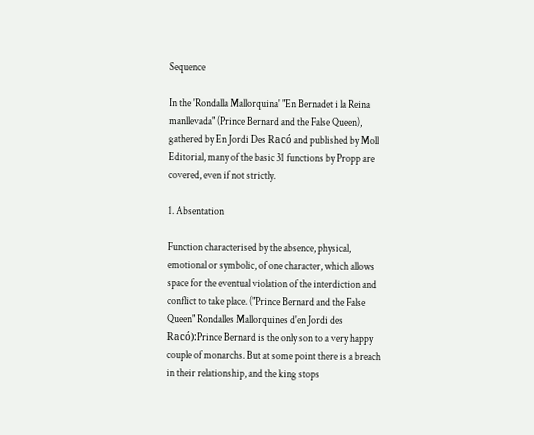Sequence

In the 'Rondalla Mallorquina' "En Bernadet i la Reina manllevada" (Prince Bernard and the False Queen), gathered by En Jordi Des Racó and published by Moll Editorial, many of the basic 31 functions by Propp are covered, even if not strictly.

1. Absentation

Function characterised by the absence, physical, emotional or symbolic, of one character, which allows space for the eventual violation of the interdiction and conflict to take place. ("Prince Bernard and the False Queen" Rondalles Mallorquines d'en Jordi des Racó):Prince Bernard is the only son to a very happy couple of monarchs. But at some point there is a breach in their relationship, and the king stops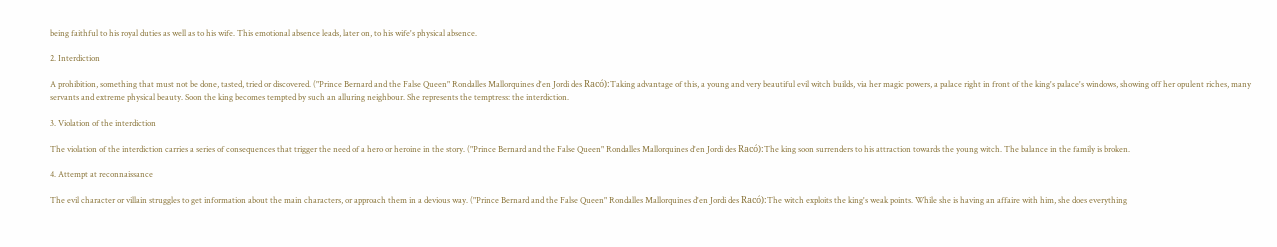being faithful to his royal duties as well as to his wife. This emotional absence leads, later on, to his wife's physical absence.

2. Interdiction

A prohibition, something that must not be done, tasted, tried or discovered. ("Prince Bernard and the False Queen" Rondalles Mallorquines d'en Jordi des Racó):Taking advantage of this, a young and very beautiful evil witch builds, via her magic powers, a palace right in front of the king's palace's windows, showing off her opulent riches, many servants and extreme physical beauty. Soon the king becomes tempted by such an alluring neighbour. She represents the temptress: the interdiction.

3. Violation of the interdiction

The violation of the interdiction carries a series of consequences that trigger the need of a hero or heroine in the story. ("Prince Bernard and the False Queen" Rondalles Mallorquines d'en Jordi des Racó):The king soon surrenders to his attraction towards the young witch. The balance in the family is broken.

4. Attempt at reconnaissance

The evil character or villain struggles to get information about the main characters, or approach them in a devious way. ("Prince Bernard and the False Queen" Rondalles Mallorquines d'en Jordi des Racó):The witch exploits the king's weak points. While she is having an affaire with him, she does everything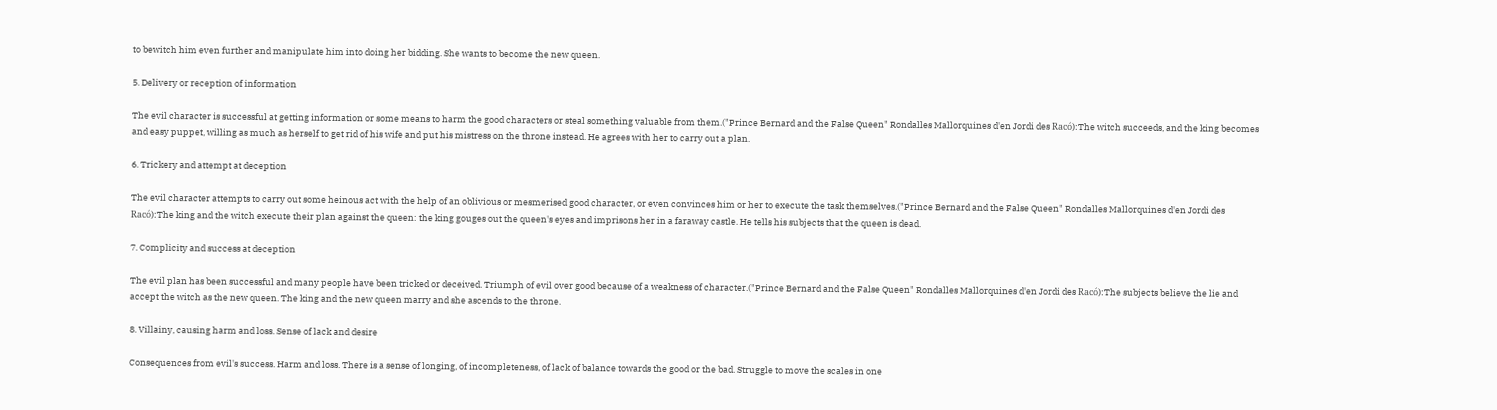to bewitch him even further and manipulate him into doing her bidding. She wants to become the new queen.

5. Delivery or reception of information

The evil character is successful at getting information or some means to harm the good characters or steal something valuable from them.("Prince Bernard and the False Queen" Rondalles Mallorquines d'en Jordi des Racó):The witch succeeds, and the king becomes and easy puppet, willing as much as herself to get rid of his wife and put his mistress on the throne instead. He agrees with her to carry out a plan.

6. Trickery and attempt at deception

The evil character attempts to carry out some heinous act with the help of an oblivious or mesmerised good character, or even convinces him or her to execute the task themselves.("Prince Bernard and the False Queen" Rondalles Mallorquines d'en Jordi des Racó):The king and the witch execute their plan against the queen: the king gouges out the queen's eyes and imprisons her in a faraway castle. He tells his subjects that the queen is dead.

7. Complicity and success at deception

The evil plan has been successful and many people have been tricked or deceived. Triumph of evil over good because of a weakness of character.("Prince Bernard and the False Queen" Rondalles Mallorquines d'en Jordi des Racó):The subjects believe the lie and accept the witch as the new queen. The king and the new queen marry and she ascends to the throne.

8. Villainy, causing harm and loss. Sense of lack and desire

Consequences from evil's success. Harm and loss. There is a sense of longing, of incompleteness, of lack of balance towards the good or the bad. Struggle to move the scales in one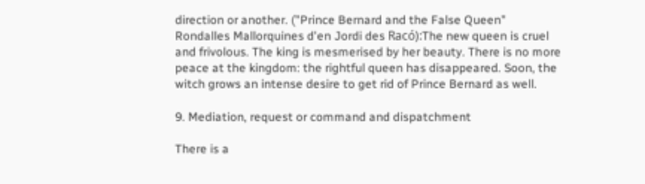direction or another. ("Prince Bernard and the False Queen" Rondalles Mallorquines d'en Jordi des Racó):The new queen is cruel and frivolous. The king is mesmerised by her beauty. There is no more peace at the kingdom: the rightful queen has disappeared. Soon, the witch grows an intense desire to get rid of Prince Bernard as well.

9. Mediation, request or command and dispatchment

There is a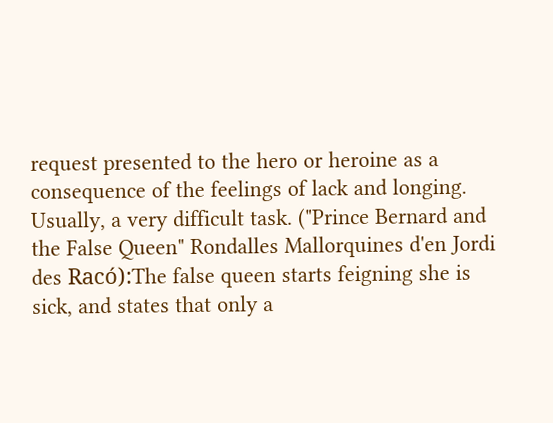request presented to the hero or heroine as a consequence of the feelings of lack and longing. Usually, a very difficult task. ("Prince Bernard and the False Queen" Rondalles Mallorquines d'en Jordi des Racó):The false queen starts feigning she is sick, and states that only a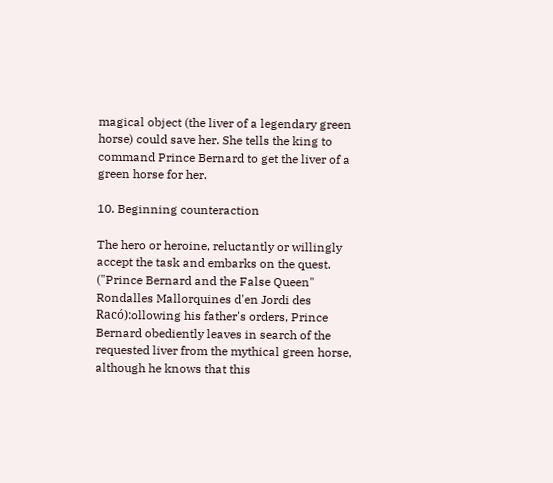magical object (the liver of a legendary green horse) could save her. She tells the king to command Prince Bernard to get the liver of a green horse for her.

10. Beginning counteraction

The hero or heroine, reluctantly or willingly accept the task and embarks on the quest. ("Prince Bernard and the False Queen" Rondalles Mallorquines d'en Jordi des Racó):ollowing his father's orders, Prince Bernard obediently leaves in search of the requested liver from the mythical green horse, although he knows that this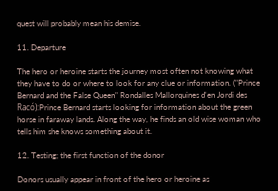quest will probably mean his demise.

11. Departure

The hero or heroine starts the journey most often not knowing what they have to do or where to look for any clue or information. ("Prince Bernard and the False Queen" Rondalles Mallorquines d'en Jordi des Racó):Prince Bernard starts looking for information about the green horse in faraway lands. Along the way, he finds an old wise woman who tells him she knows something about it.

12. Testing; the first function of the donor

Donors usually appear in front of the hero or heroine as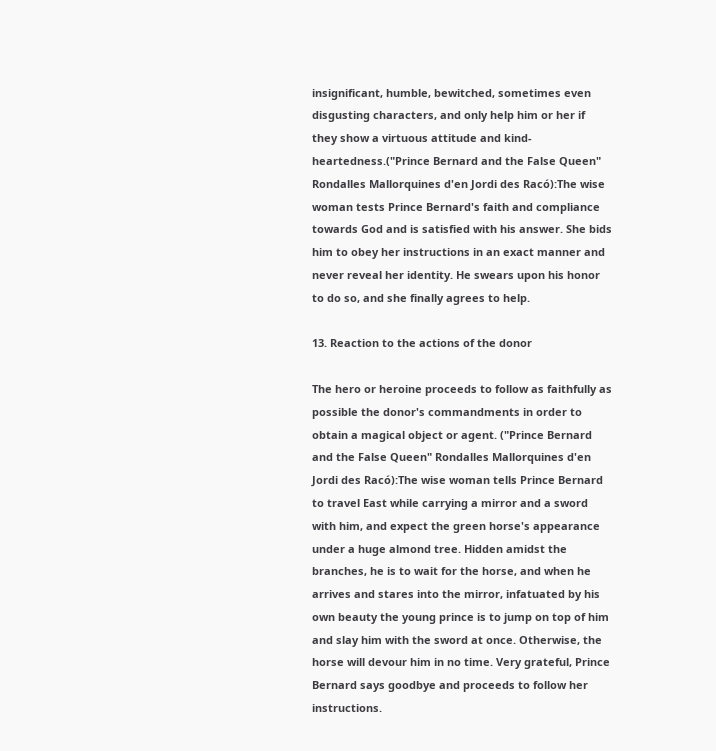insignificant, humble, bewitched, sometimes even disgusting characters, and only help him or her if they show a virtuous attitude and kind-heartedness.("Prince Bernard and the False Queen" Rondalles Mallorquines d'en Jordi des Racó):The wise woman tests Prince Bernard's faith and compliance towards God and is satisfied with his answer. She bids him to obey her instructions in an exact manner and never reveal her identity. He swears upon his honor to do so, and she finally agrees to help.

13. Reaction to the actions of the donor

The hero or heroine proceeds to follow as faithfully as possible the donor's commandments in order to obtain a magical object or agent. ("Prince Bernard and the False Queen" Rondalles Mallorquines d'en Jordi des Racó):The wise woman tells Prince Bernard to travel East while carrying a mirror and a sword with him, and expect the green horse's appearance under a huge almond tree. Hidden amidst the branches, he is to wait for the horse, and when he arrives and stares into the mirror, infatuated by his own beauty the young prince is to jump on top of him and slay him with the sword at once. Otherwise, the horse will devour him in no time. Very grateful, Prince Bernard says goodbye and proceeds to follow her instructions.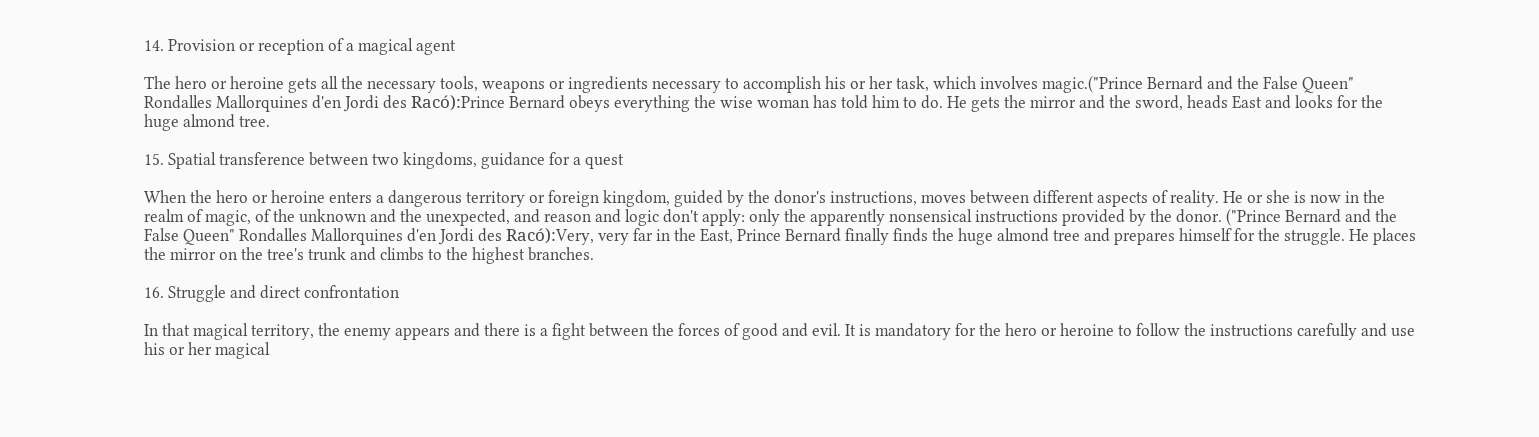14. Provision or reception of a magical agent

The hero or heroine gets all the necessary tools, weapons or ingredients necessary to accomplish his or her task, which involves magic.("Prince Bernard and the False Queen" Rondalles Mallorquines d'en Jordi des Racó):Prince Bernard obeys everything the wise woman has told him to do. He gets the mirror and the sword, heads East and looks for the huge almond tree.

15. Spatial transference between two kingdoms, guidance for a quest

When the hero or heroine enters a dangerous territory or foreign kingdom, guided by the donor's instructions, moves between different aspects of reality. He or she is now in the realm of magic, of the unknown and the unexpected, and reason and logic don't apply: only the apparently nonsensical instructions provided by the donor. ("Prince Bernard and the False Queen" Rondalles Mallorquines d'en Jordi des Racó):Very, very far in the East, Prince Bernard finally finds the huge almond tree and prepares himself for the struggle. He places the mirror on the tree's trunk and climbs to the highest branches.

16. Struggle and direct confrontation

In that magical territory, the enemy appears and there is a fight between the forces of good and evil. It is mandatory for the hero or heroine to follow the instructions carefully and use his or her magical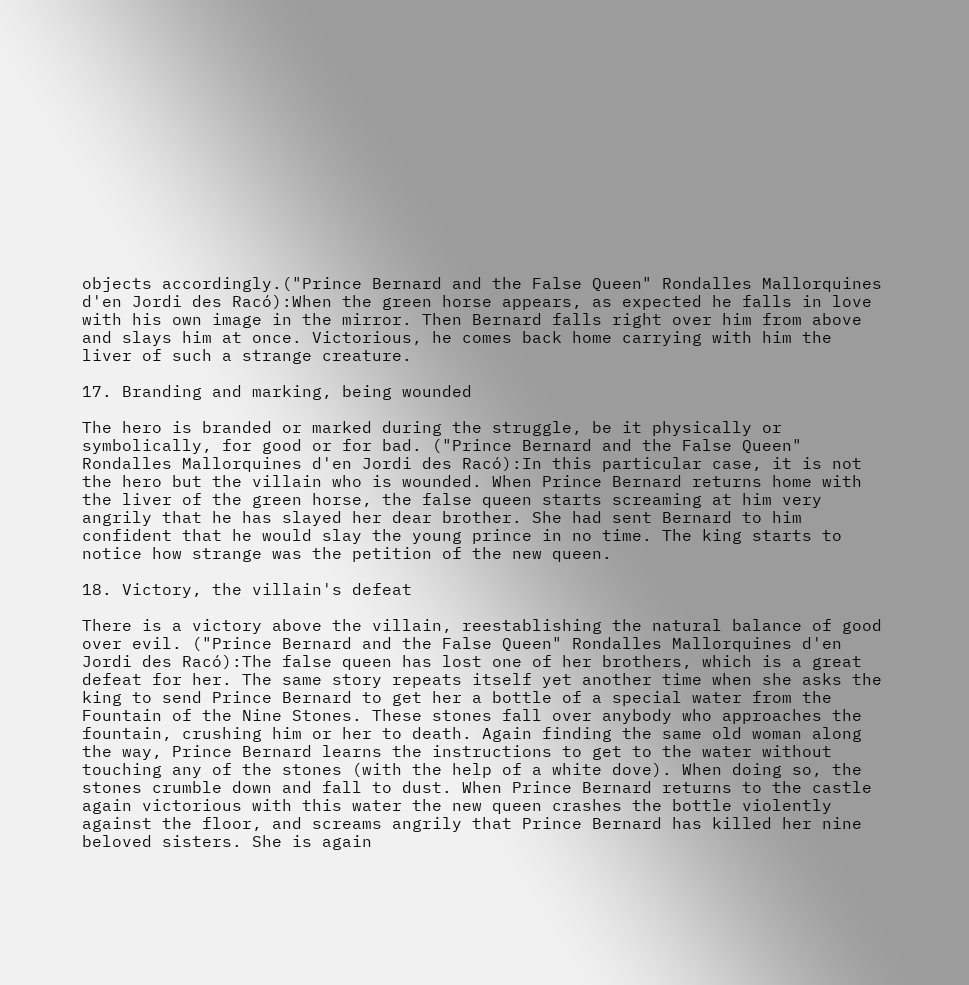objects accordingly.("Prince Bernard and the False Queen" Rondalles Mallorquines d'en Jordi des Racó):When the green horse appears, as expected he falls in love with his own image in the mirror. Then Bernard falls right over him from above and slays him at once. Victorious, he comes back home carrying with him the liver of such a strange creature.

17. Branding and marking, being wounded

The hero is branded or marked during the struggle, be it physically or symbolically, for good or for bad. ("Prince Bernard and the False Queen" Rondalles Mallorquines d'en Jordi des Racó):In this particular case, it is not the hero but the villain who is wounded. When Prince Bernard returns home with the liver of the green horse, the false queen starts screaming at him very angrily that he has slayed her dear brother. She had sent Bernard to him confident that he would slay the young prince in no time. The king starts to notice how strange was the petition of the new queen.

18. Victory, the villain's defeat

There is a victory above the villain, reestablishing the natural balance of good over evil. ("Prince Bernard and the False Queen" Rondalles Mallorquines d'en Jordi des Racó):The false queen has lost one of her brothers, which is a great defeat for her. The same story repeats itself yet another time when she asks the king to send Prince Bernard to get her a bottle of a special water from the Fountain of the Nine Stones. These stones fall over anybody who approaches the fountain, crushing him or her to death. Again finding the same old woman along the way, Prince Bernard learns the instructions to get to the water without touching any of the stones (with the help of a white dove). When doing so, the stones crumble down and fall to dust. When Prince Bernard returns to the castle again victorious with this water the new queen crashes the bottle violently against the floor, and screams angrily that Prince Bernard has killed her nine beloved sisters. She is again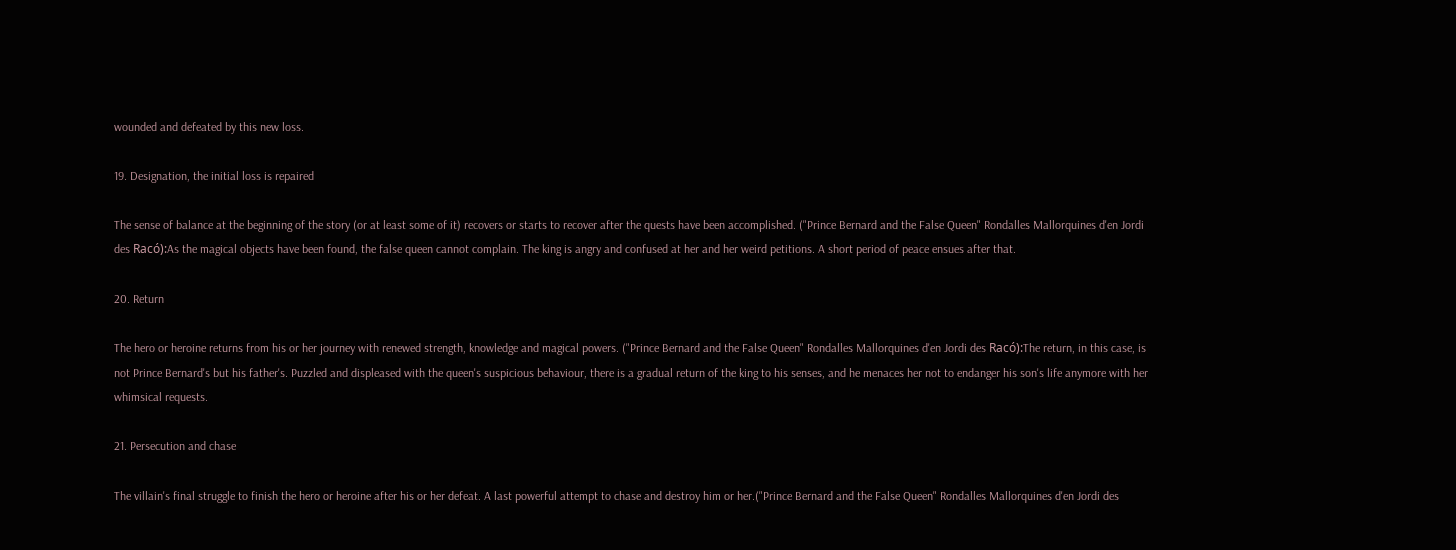wounded and defeated by this new loss.

19. Designation, the initial loss is repaired

The sense of balance at the beginning of the story (or at least some of it) recovers or starts to recover after the quests have been accomplished. ("Prince Bernard and the False Queen" Rondalles Mallorquines d'en Jordi des Racó):As the magical objects have been found, the false queen cannot complain. The king is angry and confused at her and her weird petitions. A short period of peace ensues after that.

20. Return

The hero or heroine returns from his or her journey with renewed strength, knowledge and magical powers. ("Prince Bernard and the False Queen" Rondalles Mallorquines d'en Jordi des Racó):The return, in this case, is not Prince Bernard's but his father's. Puzzled and displeased with the queen's suspicious behaviour, there is a gradual return of the king to his senses, and he menaces her not to endanger his son's life anymore with her whimsical requests.

21. Persecution and chase

The villain's final struggle to finish the hero or heroine after his or her defeat. A last powerful attempt to chase and destroy him or her.("Prince Bernard and the False Queen" Rondalles Mallorquines d'en Jordi des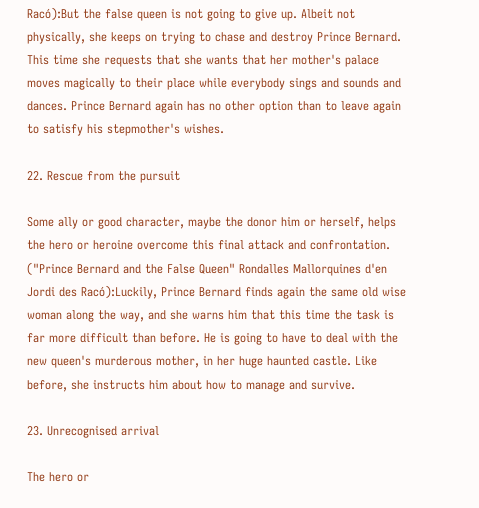Racó):But the false queen is not going to give up. Albeit not physically, she keeps on trying to chase and destroy Prince Bernard. This time she requests that she wants that her mother's palace moves magically to their place while everybody sings and sounds and dances. Prince Bernard again has no other option than to leave again to satisfy his stepmother's wishes.

22. Rescue from the pursuit

Some ally or good character, maybe the donor him or herself, helps the hero or heroine overcome this final attack and confrontation. ("Prince Bernard and the False Queen" Rondalles Mallorquines d'en Jordi des Racó):Luckily, Prince Bernard finds again the same old wise woman along the way, and she warns him that this time the task is far more difficult than before. He is going to have to deal with the new queen's murderous mother, in her huge haunted castle. Like before, she instructs him about how to manage and survive.

23. Unrecognised arrival

The hero or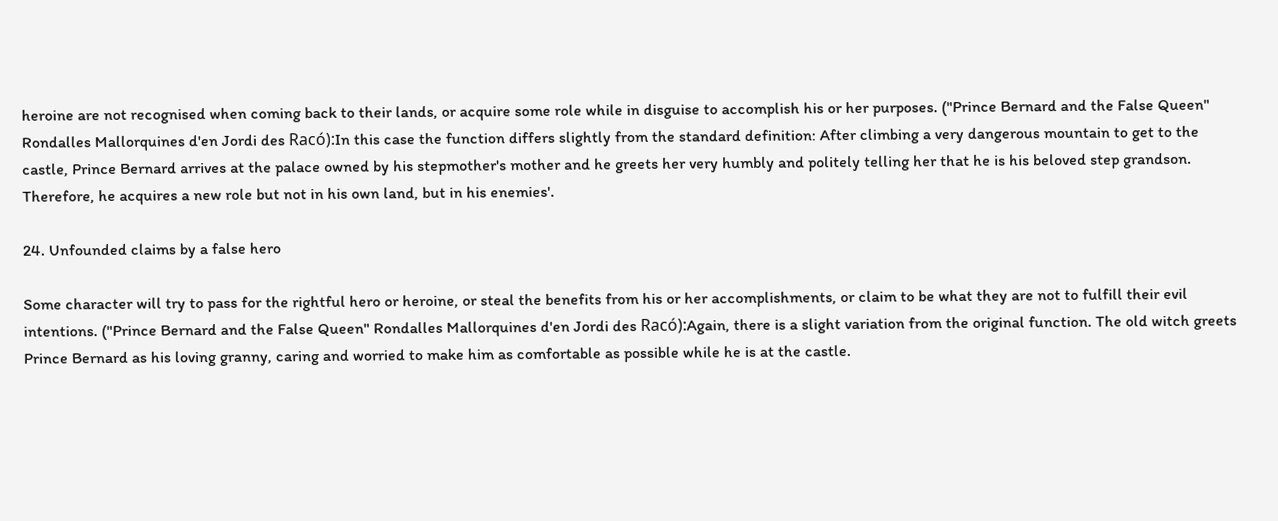heroine are not recognised when coming back to their lands, or acquire some role while in disguise to accomplish his or her purposes. ("Prince Bernard and the False Queen" Rondalles Mallorquines d'en Jordi des Racó):In this case the function differs slightly from the standard definition: After climbing a very dangerous mountain to get to the castle, Prince Bernard arrives at the palace owned by his stepmother's mother and he greets her very humbly and politely telling her that he is his beloved step grandson. Therefore, he acquires a new role but not in his own land, but in his enemies'.

24. Unfounded claims by a false hero

Some character will try to pass for the rightful hero or heroine, or steal the benefits from his or her accomplishments, or claim to be what they are not to fulfill their evil intentions. ("Prince Bernard and the False Queen" Rondalles Mallorquines d'en Jordi des Racó):Again, there is a slight variation from the original function. The old witch greets Prince Bernard as his loving granny, caring and worried to make him as comfortable as possible while he is at the castle.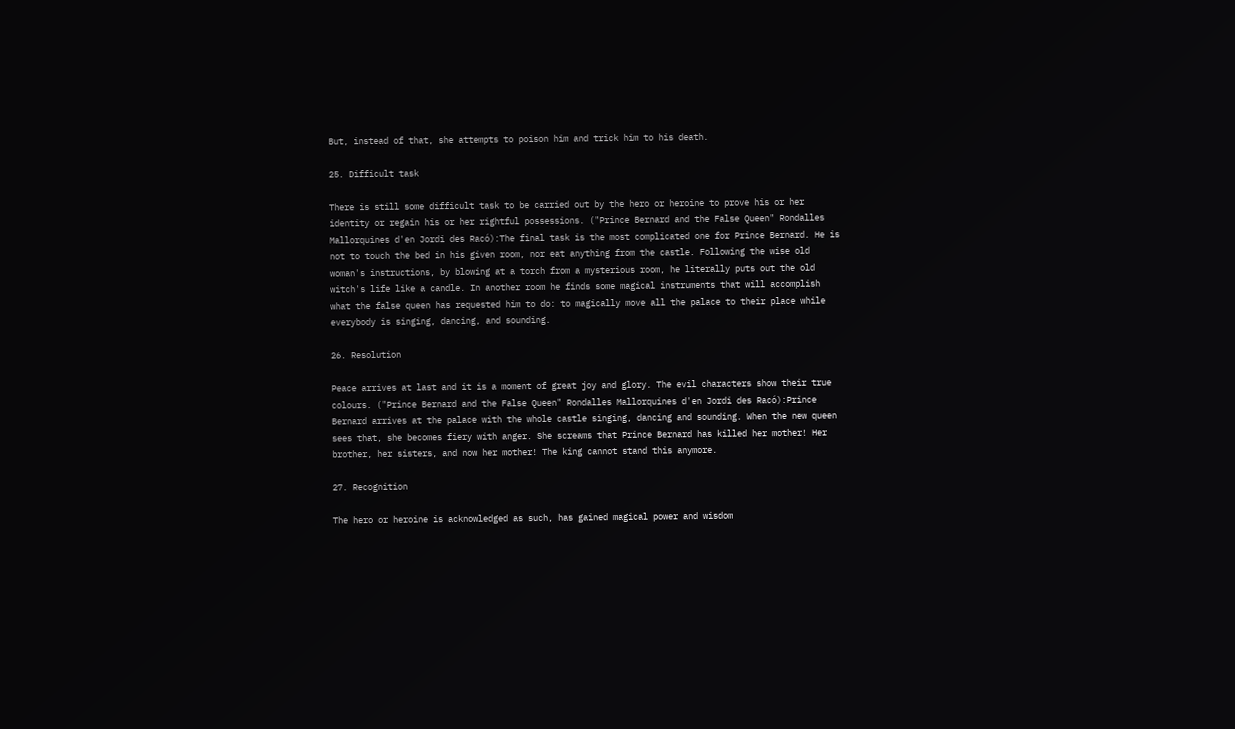But, instead of that, she attempts to poison him and trick him to his death.

25. Difficult task

There is still some difficult task to be carried out by the hero or heroine to prove his or her identity or regain his or her rightful possessions. ("Prince Bernard and the False Queen" Rondalles Mallorquines d'en Jordi des Racó):The final task is the most complicated one for Prince Bernard. He is not to touch the bed in his given room, nor eat anything from the castle. Following the wise old woman's instructions, by blowing at a torch from a mysterious room, he literally puts out the old witch's life like a candle. In another room he finds some magical instruments that will accomplish what the false queen has requested him to do: to magically move all the palace to their place while everybody is singing, dancing, and sounding.

26. Resolution

Peace arrives at last and it is a moment of great joy and glory. The evil characters show their true colours. ("Prince Bernard and the False Queen" Rondalles Mallorquines d'en Jordi des Racó):Prince Bernard arrives at the palace with the whole castle singing, dancing and sounding. When the new queen sees that, she becomes fiery with anger. She screams that Prince Bernard has killed her mother! Her brother, her sisters, and now her mother! The king cannot stand this anymore.

27. Recognition

The hero or heroine is acknowledged as such, has gained magical power and wisdom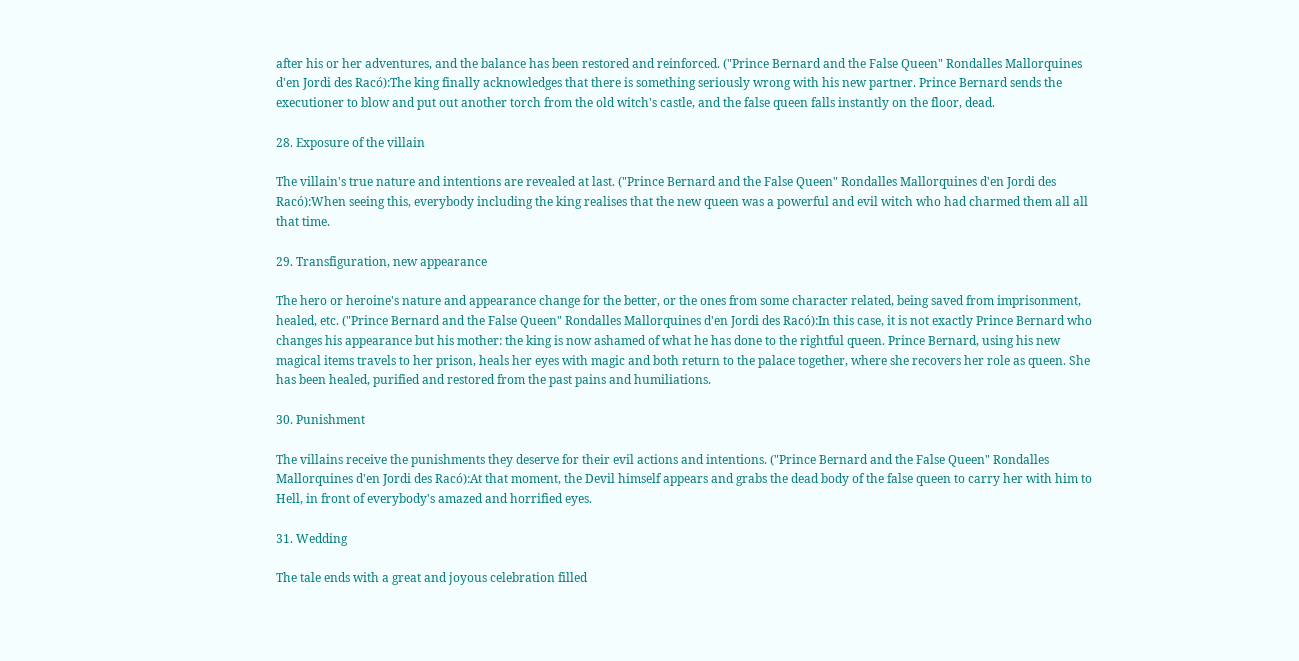after his or her adventures, and the balance has been restored and reinforced. ("Prince Bernard and the False Queen" Rondalles Mallorquines d'en Jordi des Racó):The king finally acknowledges that there is something seriously wrong with his new partner. Prince Bernard sends the executioner to blow and put out another torch from the old witch's castle, and the false queen falls instantly on the floor, dead.

28. Exposure of the villain

The villain's true nature and intentions are revealed at last. ("Prince Bernard and the False Queen" Rondalles Mallorquines d'en Jordi des Racó):When seeing this, everybody including the king realises that the new queen was a powerful and evil witch who had charmed them all all that time.

29. Transfiguration, new appearance

The hero or heroine's nature and appearance change for the better, or the ones from some character related, being saved from imprisonment, healed, etc. ("Prince Bernard and the False Queen" Rondalles Mallorquines d'en Jordi des Racó):In this case, it is not exactly Prince Bernard who changes his appearance but his mother: the king is now ashamed of what he has done to the rightful queen. Prince Bernard, using his new magical items travels to her prison, heals her eyes with magic and both return to the palace together, where she recovers her role as queen. She has been healed, purified and restored from the past pains and humiliations.

30. Punishment

The villains receive the punishments they deserve for their evil actions and intentions. ("Prince Bernard and the False Queen" Rondalles Mallorquines d'en Jordi des Racó):At that moment, the Devil himself appears and grabs the dead body of the false queen to carry her with him to Hell, in front of everybody's amazed and horrified eyes.

31. Wedding

The tale ends with a great and joyous celebration filled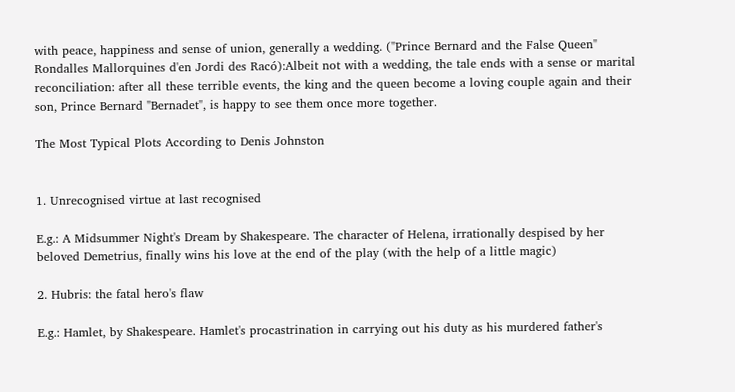with peace, happiness and sense of union, generally a wedding. ("Prince Bernard and the False Queen" Rondalles Mallorquines d'en Jordi des Racó):Albeit not with a wedding, the tale ends with a sense or marital reconciliation: after all these terrible events, the king and the queen become a loving couple again and their son, Prince Bernard "Bernadet", is happy to see them once more together.

The Most Typical Plots According to Denis Johnston


1. Unrecognised virtue at last recognised

E.g.: A Midsummer Night's Dream by Shakespeare. The character of Helena, irrationally despised by her beloved Demetrius, finally wins his love at the end of the play (with the help of a little magic)

2. Hubris: the fatal hero's flaw

E.g.: Hamlet, by Shakespeare. Hamlet's procastrination in carrying out his duty as his murdered father's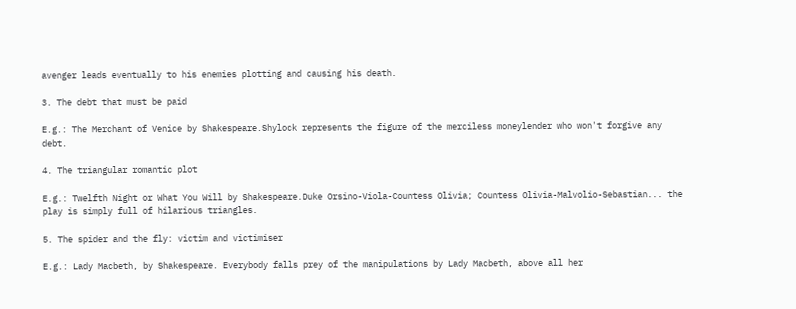avenger leads eventually to his enemies plotting and causing his death.

3. The debt that must be paid

E.g.: The Merchant of Venice by Shakespeare.Shylock represents the figure of the merciless moneylender who won't forgive any debt.

4. The triangular romantic plot

E.g.: Twelfth Night or What You Will by Shakespeare.Duke Orsino-Viola-Countess Olivia; Countess Olivia-Malvolio-Sebastian... the play is simply full of hilarious triangles.

5. The spider and the fly: victim and victimiser

E.g.: Lady Macbeth, by Shakespeare. Everybody falls prey of the manipulations by Lady Macbeth, above all her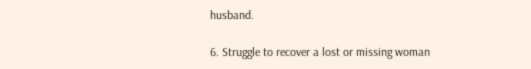husband.

6. Struggle to recover a lost or missing woman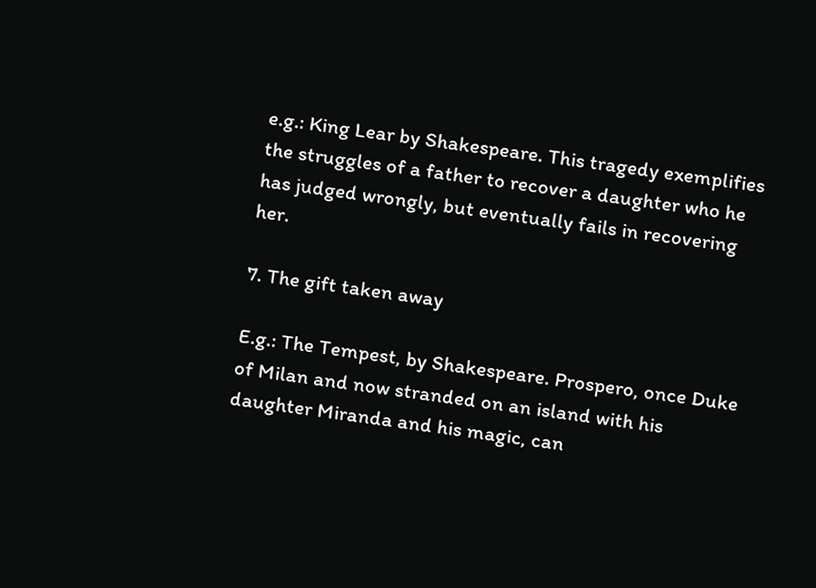e.g.: King Lear by Shakespeare. This tragedy exemplifies the struggles of a father to recover a daughter who he has judged wrongly, but eventually fails in recovering her.

7. The gift taken away

E.g.: The Tempest, by Shakespeare. Prospero, once Duke of Milan and now stranded on an island with his daughter Miranda and his magic, can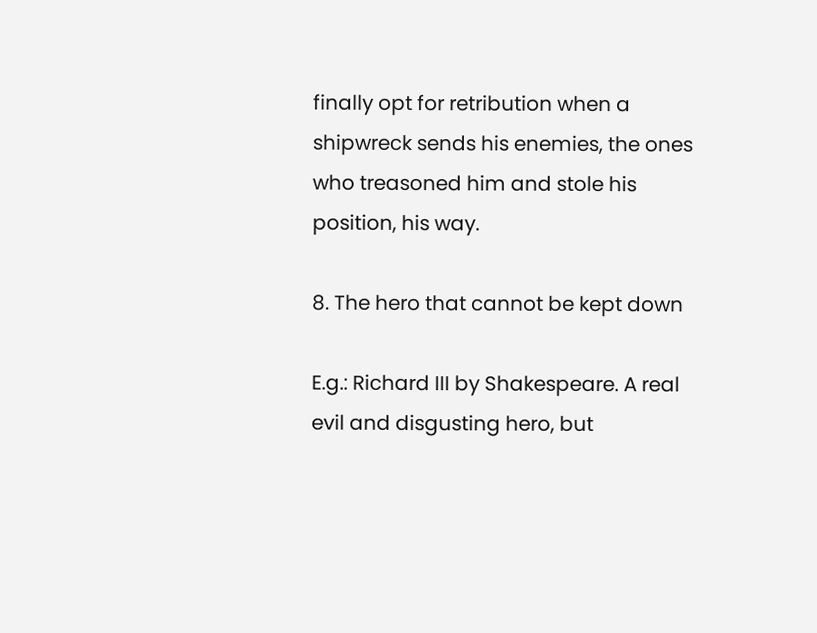finally opt for retribution when a shipwreck sends his enemies, the ones who treasoned him and stole his position, his way.

8. The hero that cannot be kept down

E.g.: Richard III by Shakespeare. A real evil and disgusting hero, but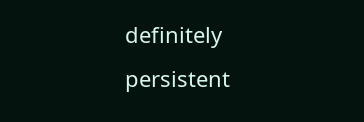definitely persistent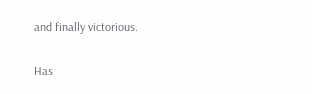and finally victorious.

Has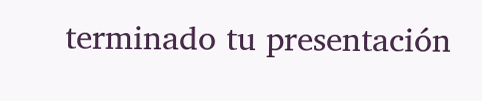terminado tu presentación